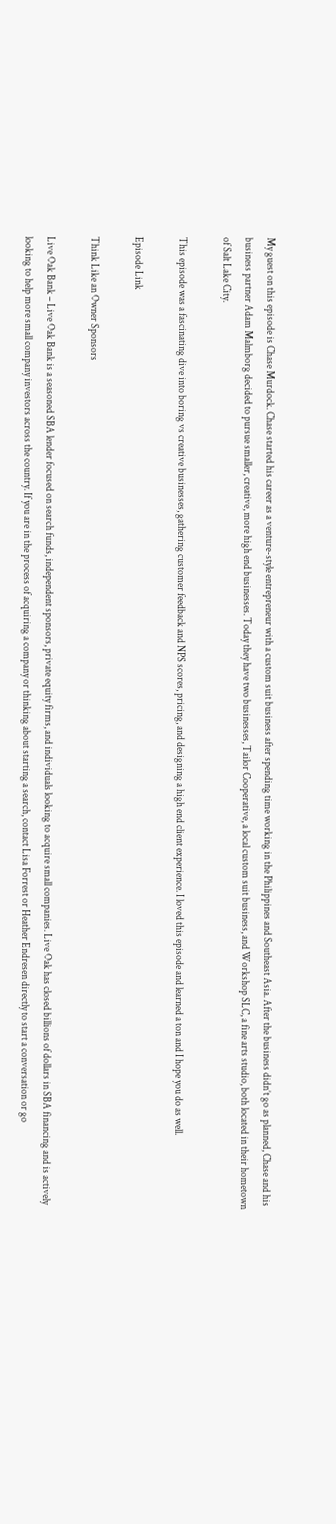My guest on this episode is Chase Murdock. Chase started his career as a venture-style entrepreneur with a custom suit business after spending time working in the Philippines and Southeast Asia. After the business didn’t go as planned, Chase and his business partner Adam Malmborg decided to pursue smaller, creative, more high end businesses. Today they have two businesses, Tailor Cooperative, a local custom suit business, and Workshop SLC, a fine arts studio, both located in their hometown of Salt Lake City.

This episode was a fascinating dive into boring vs creative businesses, gathering customer feedback and NPS scores, pricing, and designing a high end client experience. I loved this episode and learned a ton and I hope you do as well.

Episode Link

Think Like an Owner Sponsors

Live Oak Bank – Live Oak Bank is a seasoned SBA lender focused on search funds, independent sponsors, private equity firms, and individuals looking to acquire small companies. Live Oak has closed billions of dollars in SBA financing and is actively looking to help more small company investors across the country. If you are in the process of acquiring a company or thinking about starting a search, contact Lisa Forrest or Heather Endresen directly to start a conversation or go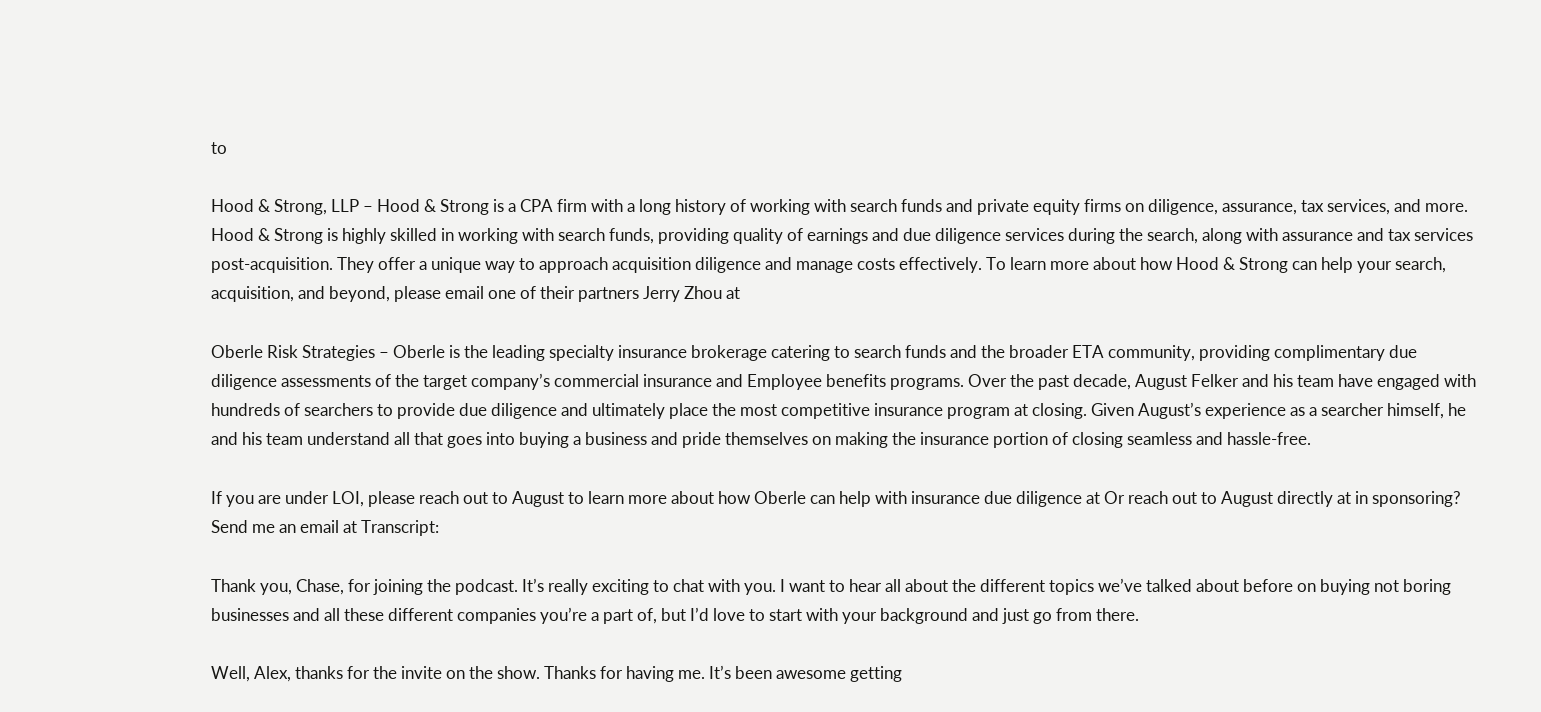to

Hood & Strong, LLP – Hood & Strong is a CPA firm with a long history of working with search funds and private equity firms on diligence, assurance, tax services, and more. Hood & Strong is highly skilled in working with search funds, providing quality of earnings and due diligence services during the search, along with assurance and tax services post-acquisition. They offer a unique way to approach acquisition diligence and manage costs effectively. To learn more about how Hood & Strong can help your search, acquisition, and beyond, please email one of their partners Jerry Zhou at

Oberle Risk Strategies – Oberle is the leading specialty insurance brokerage catering to search funds and the broader ETA community, providing complimentary due diligence assessments of the target company’s commercial insurance and Employee benefits programs. Over the past decade, August Felker and his team have engaged with hundreds of searchers to provide due diligence and ultimately place the most competitive insurance program at closing. Given August’s experience as a searcher himself, he and his team understand all that goes into buying a business and pride themselves on making the insurance portion of closing seamless and hassle-free.

If you are under LOI, please reach out to August to learn more about how Oberle can help with insurance due diligence at Or reach out to August directly at in sponsoring? Send me an email at Transcript:

Thank you, Chase, for joining the podcast. It’s really exciting to chat with you. I want to hear all about the different topics we’ve talked about before on buying not boring businesses and all these different companies you’re a part of, but I’d love to start with your background and just go from there.

Well, Alex, thanks for the invite on the show. Thanks for having me. It’s been awesome getting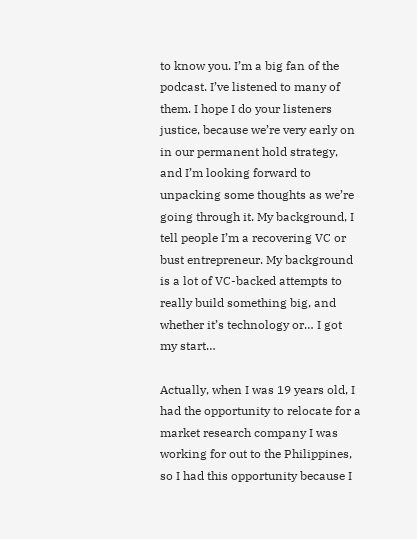to know you. I’m a big fan of the podcast. I’ve listened to many of them. I hope I do your listeners justice, because we’re very early on in our permanent hold strategy, and I’m looking forward to unpacking some thoughts as we’re going through it. My background, I tell people I’m a recovering VC or bust entrepreneur. My background is a lot of VC-backed attempts to really build something big, and whether it’s technology or… I got my start…

Actually, when I was 19 years old, I had the opportunity to relocate for a market research company I was working for out to the Philippines, so I had this opportunity because I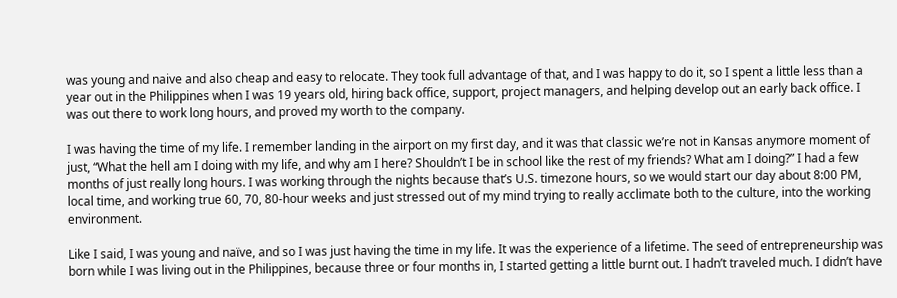was young and naive and also cheap and easy to relocate. They took full advantage of that, and I was happy to do it, so I spent a little less than a year out in the Philippines when I was 19 years old, hiring back office, support, project managers, and helping develop out an early back office. I was out there to work long hours, and proved my worth to the company.

I was having the time of my life. I remember landing in the airport on my first day, and it was that classic we’re not in Kansas anymore moment of just, “What the hell am I doing with my life, and why am I here? Shouldn’t I be in school like the rest of my friends? What am I doing?” I had a few months of just really long hours. I was working through the nights because that’s U.S. timezone hours, so we would start our day about 8:00 PM, local time, and working true 60, 70, 80-hour weeks and just stressed out of my mind trying to really acclimate both to the culture, into the working environment.

Like I said, I was young and naïve, and so I was just having the time in my life. It was the experience of a lifetime. The seed of entrepreneurship was born while I was living out in the Philippines, because three or four months in, I started getting a little burnt out. I hadn’t traveled much. I didn’t have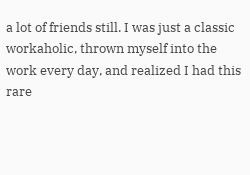a lot of friends still. I was just a classic workaholic, thrown myself into the work every day, and realized I had this rare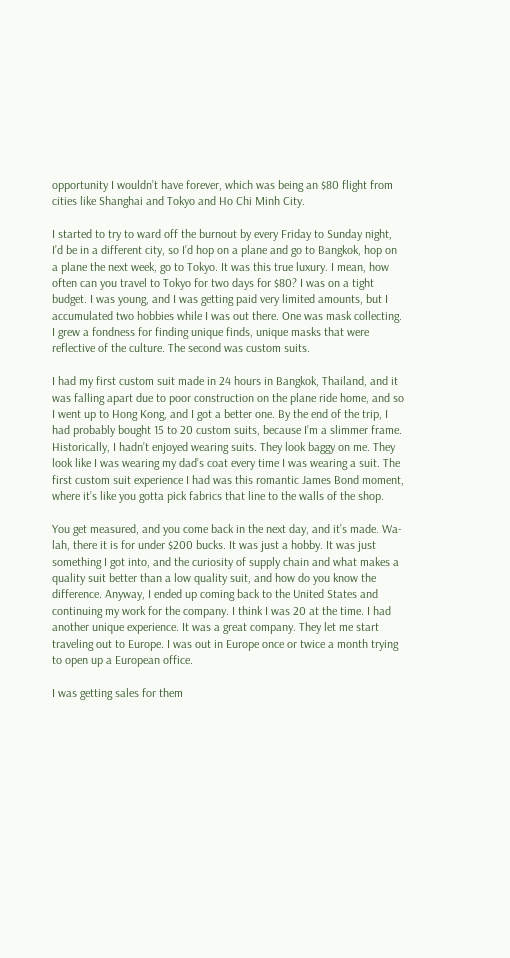opportunity I wouldn’t have forever, which was being an $80 flight from cities like Shanghai and Tokyo and Ho Chi Minh City.

I started to try to ward off the burnout by every Friday to Sunday night, I’d be in a different city, so I’d hop on a plane and go to Bangkok, hop on a plane the next week, go to Tokyo. It was this true luxury. I mean, how often can you travel to Tokyo for two days for $80? I was on a tight budget. I was young, and I was getting paid very limited amounts, but I accumulated two hobbies while I was out there. One was mask collecting. I grew a fondness for finding unique finds, unique masks that were reflective of the culture. The second was custom suits.

I had my first custom suit made in 24 hours in Bangkok, Thailand, and it was falling apart due to poor construction on the plane ride home, and so I went up to Hong Kong, and I got a better one. By the end of the trip, I had probably bought 15 to 20 custom suits, because I’m a slimmer frame. Historically, I hadn’t enjoyed wearing suits. They look baggy on me. They look like I was wearing my dad’s coat every time I was wearing a suit. The first custom suit experience I had was this romantic James Bond moment, where it’s like you gotta pick fabrics that line to the walls of the shop.

You get measured, and you come back in the next day, and it’s made. Wa-lah, there it is for under $200 bucks. It was just a hobby. It was just something I got into, and the curiosity of supply chain and what makes a quality suit better than a low quality suit, and how do you know the difference. Anyway, I ended up coming back to the United States and continuing my work for the company. I think I was 20 at the time. I had another unique experience. It was a great company. They let me start traveling out to Europe. I was out in Europe once or twice a month trying to open up a European office.

I was getting sales for them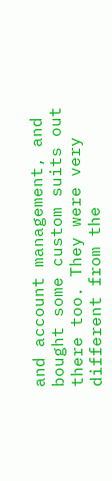and account management, and bought some custom suits out there too. They were very different from the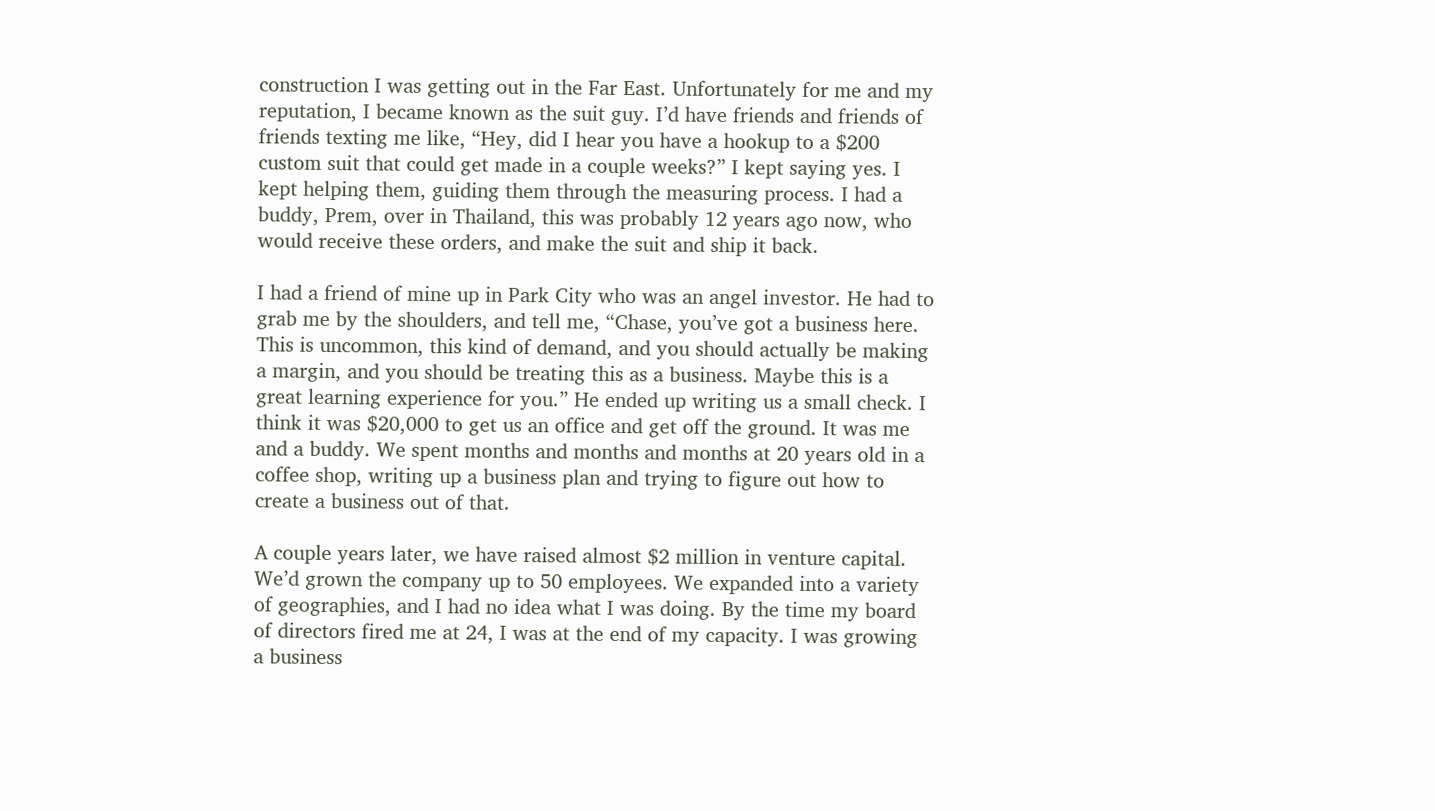construction I was getting out in the Far East. Unfortunately for me and my reputation, I became known as the suit guy. I’d have friends and friends of friends texting me like, “Hey, did I hear you have a hookup to a $200 custom suit that could get made in a couple weeks?” I kept saying yes. I kept helping them, guiding them through the measuring process. I had a buddy, Prem, over in Thailand, this was probably 12 years ago now, who would receive these orders, and make the suit and ship it back.

I had a friend of mine up in Park City who was an angel investor. He had to grab me by the shoulders, and tell me, “Chase, you’ve got a business here. This is uncommon, this kind of demand, and you should actually be making a margin, and you should be treating this as a business. Maybe this is a great learning experience for you.” He ended up writing us a small check. I think it was $20,000 to get us an office and get off the ground. It was me and a buddy. We spent months and months and months at 20 years old in a coffee shop, writing up a business plan and trying to figure out how to create a business out of that.

A couple years later, we have raised almost $2 million in venture capital. We’d grown the company up to 50 employees. We expanded into a variety of geographies, and I had no idea what I was doing. By the time my board of directors fired me at 24, I was at the end of my capacity. I was growing a business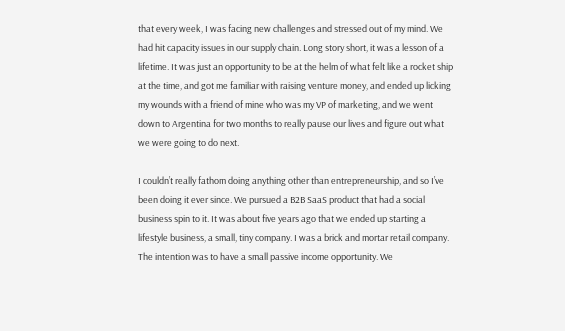that every week, I was facing new challenges and stressed out of my mind. We had hit capacity issues in our supply chain. Long story short, it was a lesson of a lifetime. It was just an opportunity to be at the helm of what felt like a rocket ship at the time, and got me familiar with raising venture money, and ended up licking my wounds with a friend of mine who was my VP of marketing, and we went down to Argentina for two months to really pause our lives and figure out what we were going to do next.

I couldn’t really fathom doing anything other than entrepreneurship, and so I’ve been doing it ever since. We pursued a B2B SaaS product that had a social business spin to it. It was about five years ago that we ended up starting a lifestyle business, a small, tiny company. I was a brick and mortar retail company. The intention was to have a small passive income opportunity. We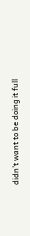didn’t want to be doing it full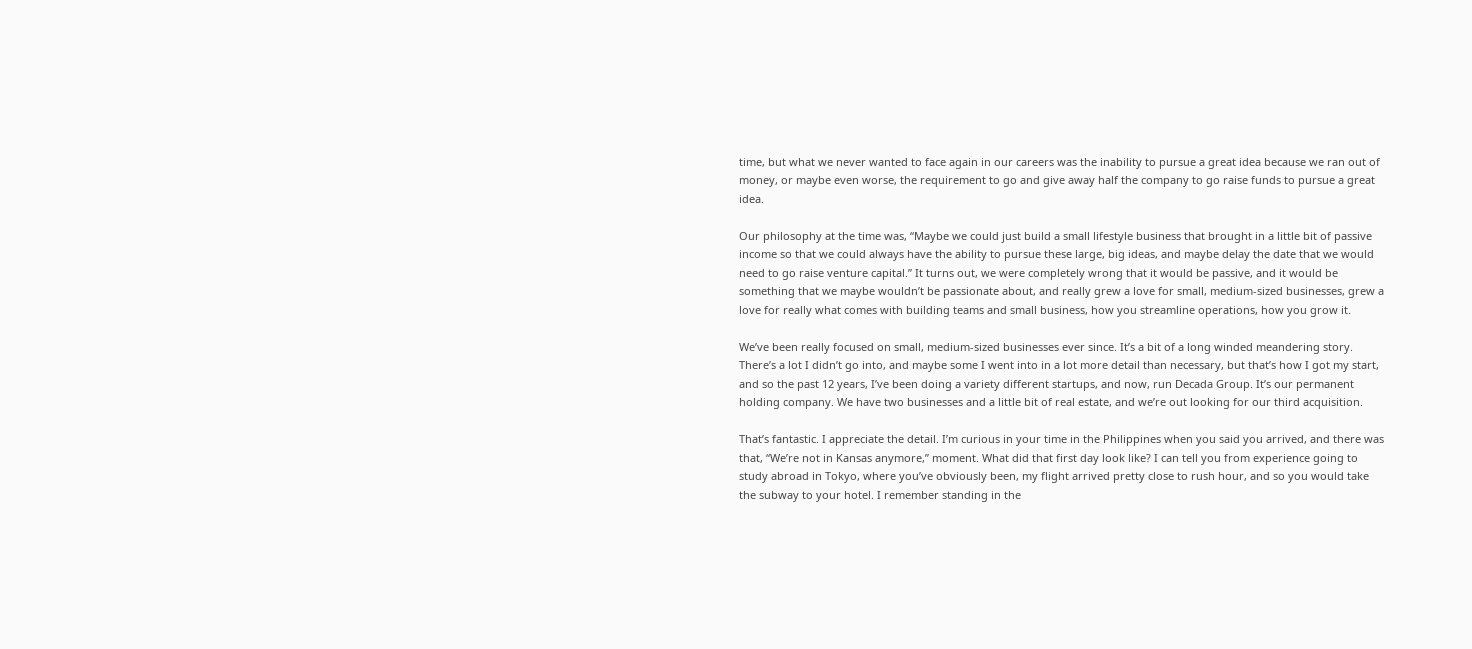time, but what we never wanted to face again in our careers was the inability to pursue a great idea because we ran out of money, or maybe even worse, the requirement to go and give away half the company to go raise funds to pursue a great idea.

Our philosophy at the time was, “Maybe we could just build a small lifestyle business that brought in a little bit of passive income so that we could always have the ability to pursue these large, big ideas, and maybe delay the date that we would need to go raise venture capital.” It turns out, we were completely wrong that it would be passive, and it would be something that we maybe wouldn’t be passionate about, and really grew a love for small, medium-sized businesses, grew a love for really what comes with building teams and small business, how you streamline operations, how you grow it.

We’ve been really focused on small, medium-sized businesses ever since. It’s a bit of a long winded meandering story. There’s a lot I didn’t go into, and maybe some I went into in a lot more detail than necessary, but that’s how I got my start, and so the past 12 years, I’ve been doing a variety different startups, and now, run Decada Group. It’s our permanent holding company. We have two businesses and a little bit of real estate, and we’re out looking for our third acquisition.

That’s fantastic. I appreciate the detail. I’m curious in your time in the Philippines when you said you arrived, and there was that, “We’re not in Kansas anymore,” moment. What did that first day look like? I can tell you from experience going to study abroad in Tokyo, where you’ve obviously been, my flight arrived pretty close to rush hour, and so you would take the subway to your hotel. I remember standing in the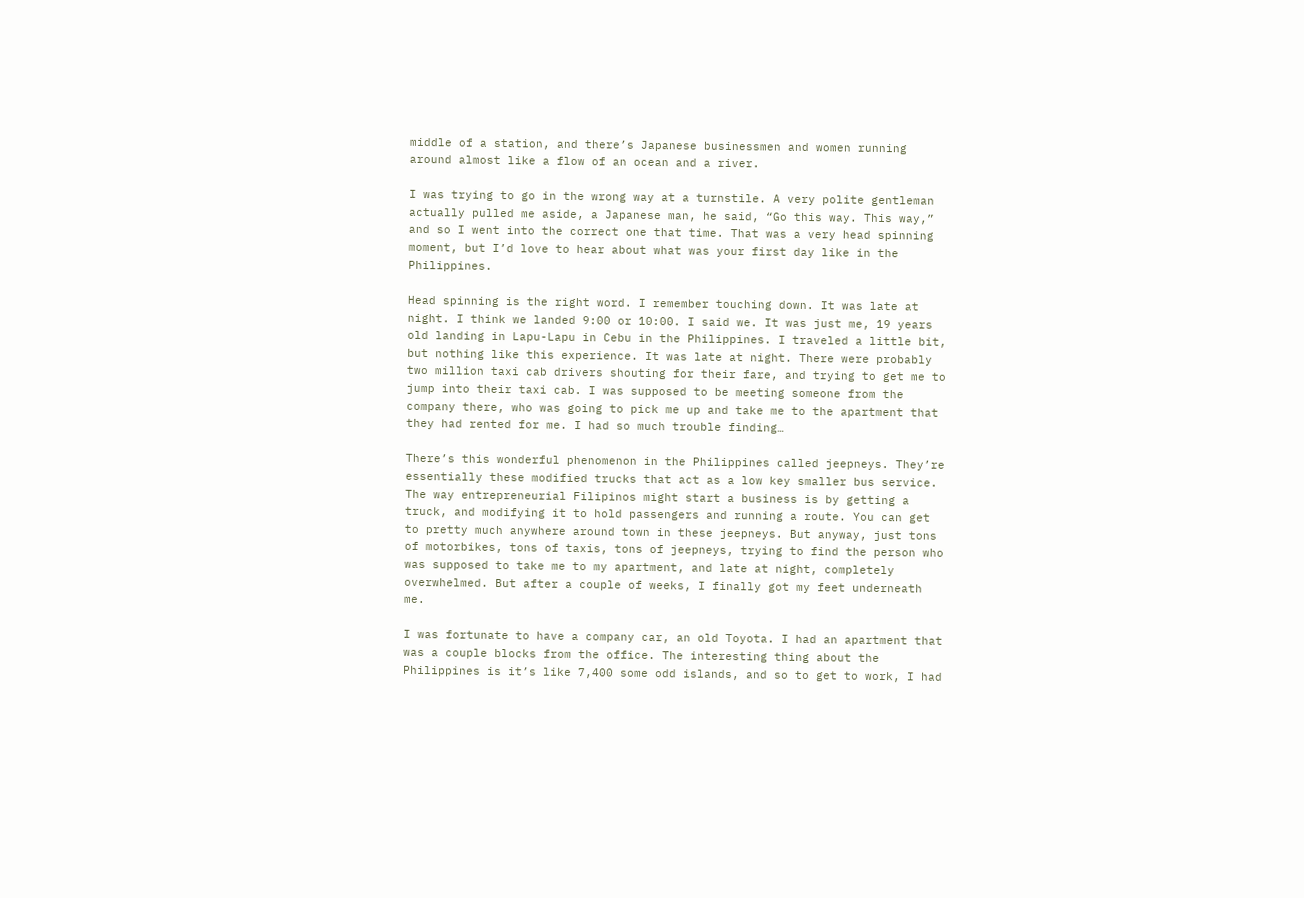middle of a station, and there’s Japanese businessmen and women running around almost like a flow of an ocean and a river.

I was trying to go in the wrong way at a turnstile. A very polite gentleman actually pulled me aside, a Japanese man, he said, “Go this way. This way,” and so I went into the correct one that time. That was a very head spinning moment, but I’d love to hear about what was your first day like in the Philippines.

Head spinning is the right word. I remember touching down. It was late at night. I think we landed 9:00 or 10:00. I said we. It was just me, 19 years old landing in Lapu-Lapu in Cebu in the Philippines. I traveled a little bit, but nothing like this experience. It was late at night. There were probably two million taxi cab drivers shouting for their fare, and trying to get me to jump into their taxi cab. I was supposed to be meeting someone from the company there, who was going to pick me up and take me to the apartment that they had rented for me. I had so much trouble finding…

There’s this wonderful phenomenon in the Philippines called jeepneys. They’re essentially these modified trucks that act as a low key smaller bus service. The way entrepreneurial Filipinos might start a business is by getting a truck, and modifying it to hold passengers and running a route. You can get to pretty much anywhere around town in these jeepneys. But anyway, just tons of motorbikes, tons of taxis, tons of jeepneys, trying to find the person who was supposed to take me to my apartment, and late at night, completely overwhelmed. But after a couple of weeks, I finally got my feet underneath me.

I was fortunate to have a company car, an old Toyota. I had an apartment that was a couple blocks from the office. The interesting thing about the Philippines is it’s like 7,400 some odd islands, and so to get to work, I had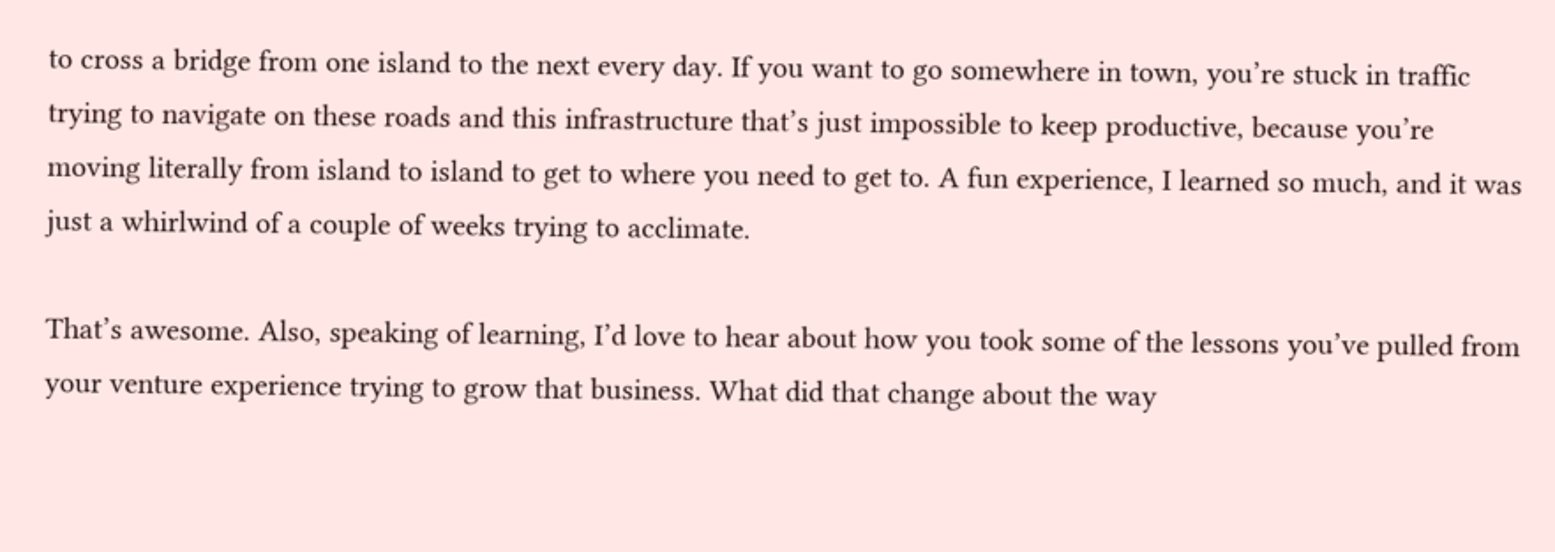to cross a bridge from one island to the next every day. If you want to go somewhere in town, you’re stuck in traffic trying to navigate on these roads and this infrastructure that’s just impossible to keep productive, because you’re moving literally from island to island to get to where you need to get to. A fun experience, I learned so much, and it was just a whirlwind of a couple of weeks trying to acclimate.

That’s awesome. Also, speaking of learning, I’d love to hear about how you took some of the lessons you’ve pulled from your venture experience trying to grow that business. What did that change about the way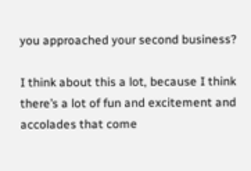you approached your second business?

I think about this a lot, because I think there’s a lot of fun and excitement and accolades that come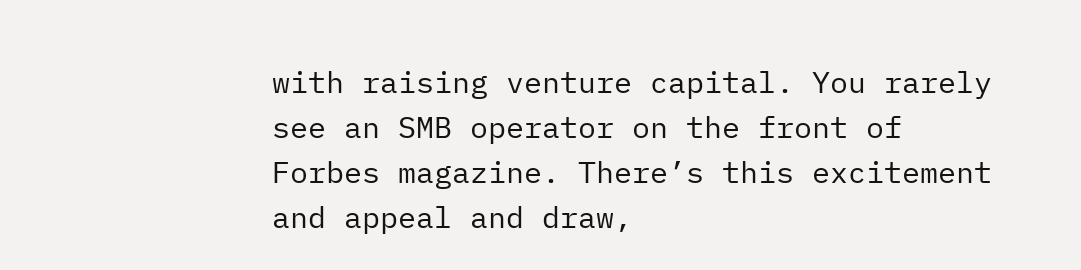with raising venture capital. You rarely see an SMB operator on the front of Forbes magazine. There’s this excitement and appeal and draw,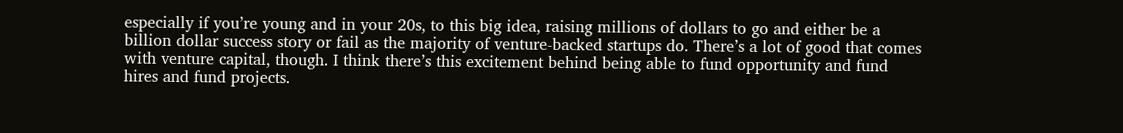especially if you’re young and in your 20s, to this big idea, raising millions of dollars to go and either be a billion dollar success story or fail as the majority of venture-backed startups do. There’s a lot of good that comes with venture capital, though. I think there’s this excitement behind being able to fund opportunity and fund hires and fund projects.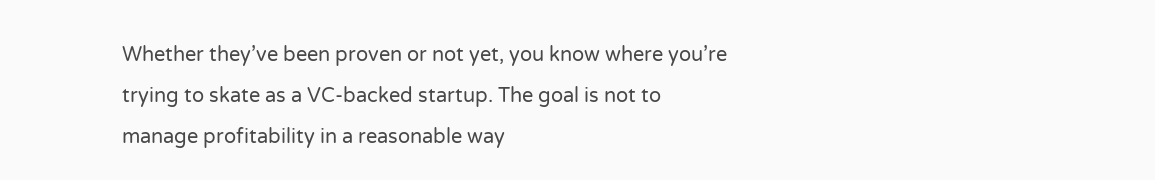Whether they’ve been proven or not yet, you know where you’re trying to skate as a VC-backed startup. The goal is not to manage profitability in a reasonable way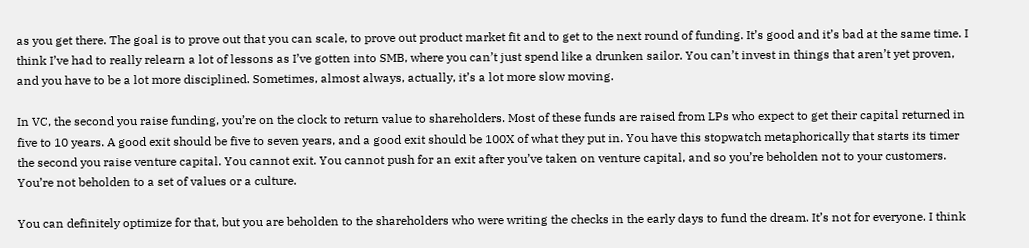as you get there. The goal is to prove out that you can scale, to prove out product market fit and to get to the next round of funding. It’s good and it’s bad at the same time. I think I’ve had to really relearn a lot of lessons as I’ve gotten into SMB, where you can’t just spend like a drunken sailor. You can’t invest in things that aren’t yet proven, and you have to be a lot more disciplined. Sometimes, almost always, actually, it’s a lot more slow moving.

In VC, the second you raise funding, you’re on the clock to return value to shareholders. Most of these funds are raised from LPs who expect to get their capital returned in five to 10 years. A good exit should be five to seven years, and a good exit should be 100X of what they put in. You have this stopwatch metaphorically that starts its timer the second you raise venture capital. You cannot exit. You cannot push for an exit after you’ve taken on venture capital, and so you’re beholden not to your customers. You’re not beholden to a set of values or a culture.

You can definitely optimize for that, but you are beholden to the shareholders who were writing the checks in the early days to fund the dream. It’s not for everyone. I think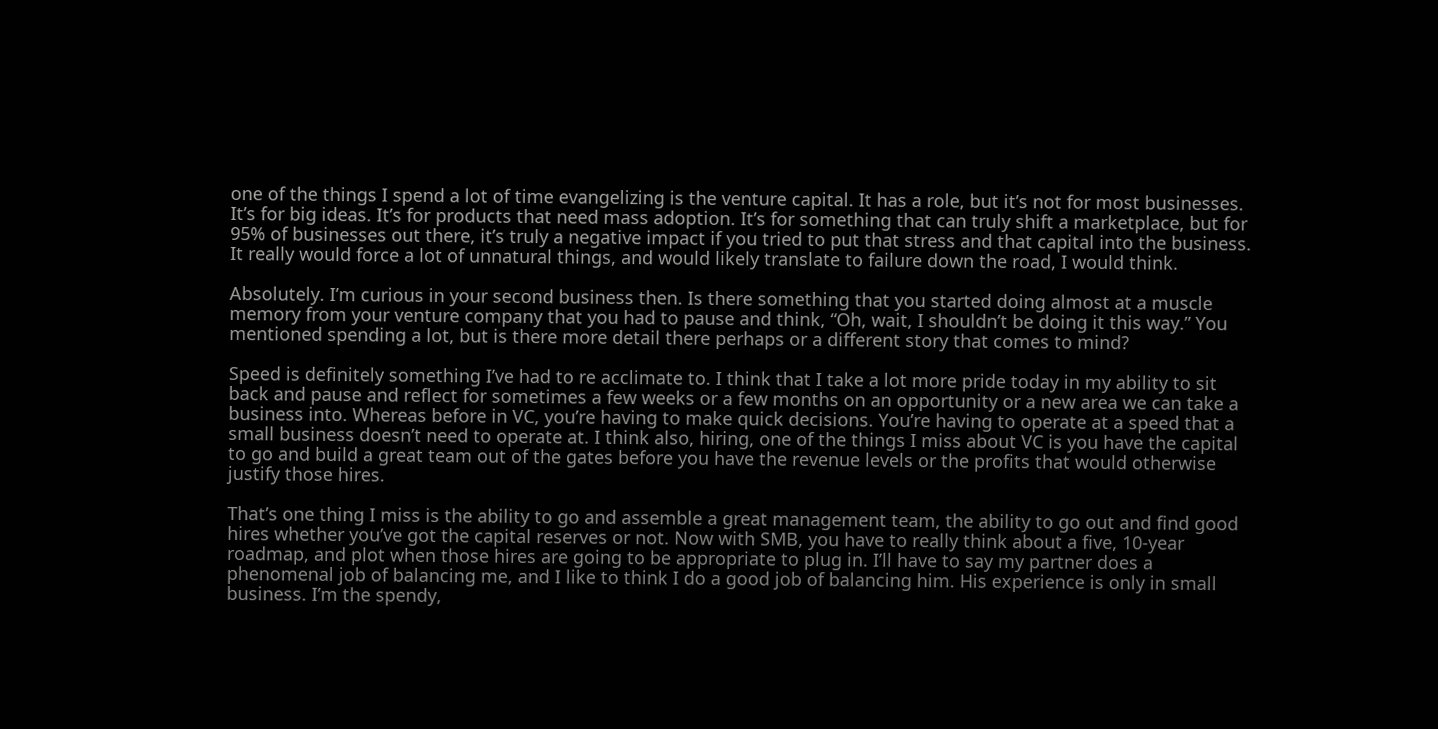one of the things I spend a lot of time evangelizing is the venture capital. It has a role, but it’s not for most businesses. It’s for big ideas. It’s for products that need mass adoption. It’s for something that can truly shift a marketplace, but for 95% of businesses out there, it’s truly a negative impact if you tried to put that stress and that capital into the business. It really would force a lot of unnatural things, and would likely translate to failure down the road, I would think.

Absolutely. I’m curious in your second business then. Is there something that you started doing almost at a muscle memory from your venture company that you had to pause and think, “Oh, wait, I shouldn’t be doing it this way.” You mentioned spending a lot, but is there more detail there perhaps or a different story that comes to mind?

Speed is definitely something I’ve had to re acclimate to. I think that I take a lot more pride today in my ability to sit back and pause and reflect for sometimes a few weeks or a few months on an opportunity or a new area we can take a business into. Whereas before in VC, you’re having to make quick decisions. You’re having to operate at a speed that a small business doesn’t need to operate at. I think also, hiring, one of the things I miss about VC is you have the capital to go and build a great team out of the gates before you have the revenue levels or the profits that would otherwise justify those hires.

That’s one thing I miss is the ability to go and assemble a great management team, the ability to go out and find good hires whether you’ve got the capital reserves or not. Now with SMB, you have to really think about a five, 10-year roadmap, and plot when those hires are going to be appropriate to plug in. I’ll have to say my partner does a phenomenal job of balancing me, and I like to think I do a good job of balancing him. His experience is only in small business. I’m the spendy,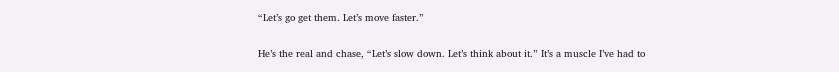“Let’s go get them. Let’s move faster.”

He’s the real and chase, “Let’s slow down. Let’s think about it.” It’s a muscle I’ve had to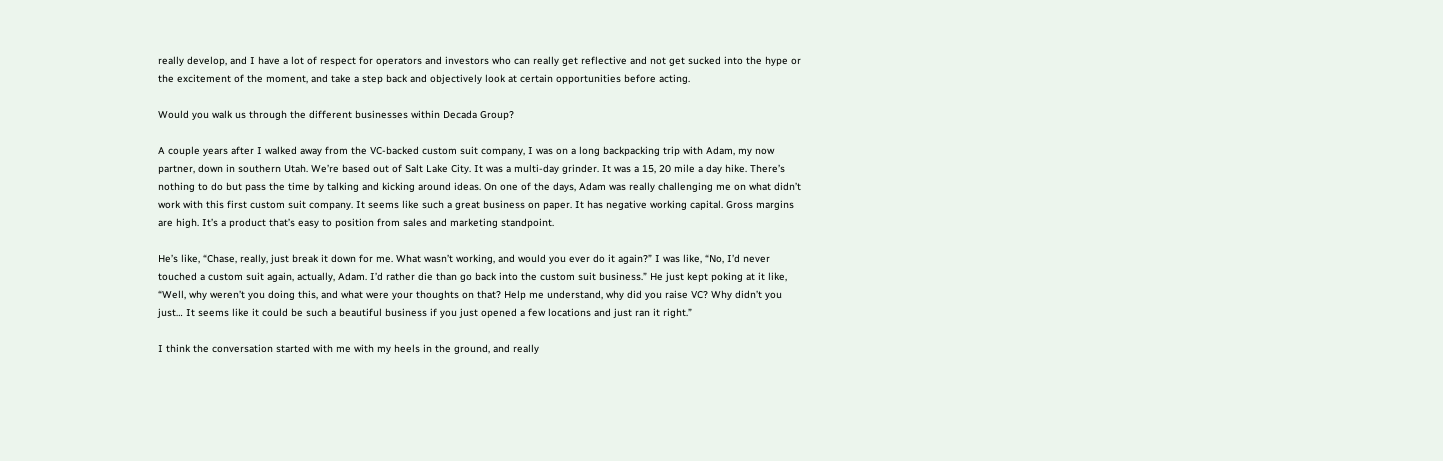really develop, and I have a lot of respect for operators and investors who can really get reflective and not get sucked into the hype or the excitement of the moment, and take a step back and objectively look at certain opportunities before acting.

Would you walk us through the different businesses within Decada Group?

A couple years after I walked away from the VC-backed custom suit company, I was on a long backpacking trip with Adam, my now partner, down in southern Utah. We’re based out of Salt Lake City. It was a multi-day grinder. It was a 15, 20 mile a day hike. There’s nothing to do but pass the time by talking and kicking around ideas. On one of the days, Adam was really challenging me on what didn’t work with this first custom suit company. It seems like such a great business on paper. It has negative working capital. Gross margins are high. It’s a product that’s easy to position from sales and marketing standpoint.

He’s like, “Chase, really, just break it down for me. What wasn’t working, and would you ever do it again?” I was like, “No, I’d never touched a custom suit again, actually, Adam. I’d rather die than go back into the custom suit business.” He just kept poking at it like, “Well, why weren’t you doing this, and what were your thoughts on that? Help me understand, why did you raise VC? Why didn’t you just… It seems like it could be such a beautiful business if you just opened a few locations and just ran it right.”

I think the conversation started with me with my heels in the ground, and really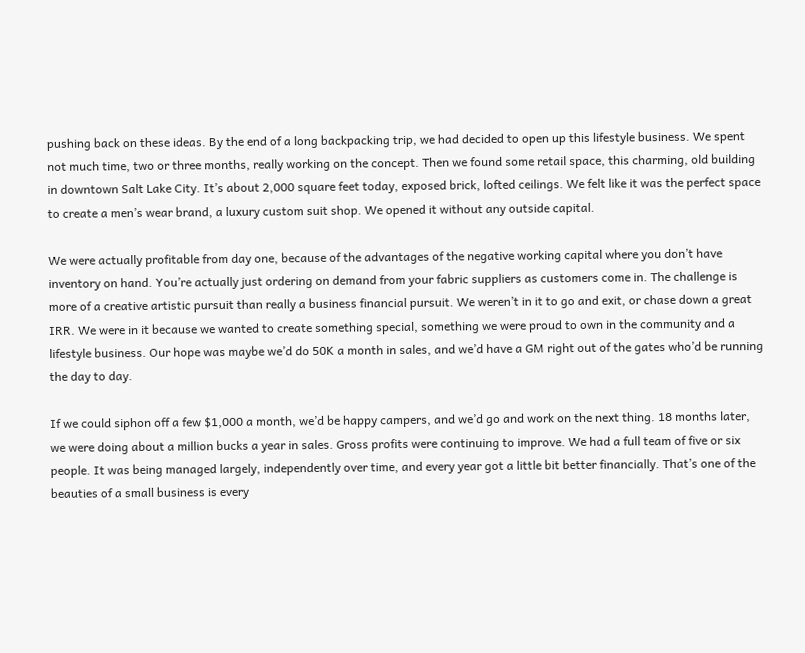pushing back on these ideas. By the end of a long backpacking trip, we had decided to open up this lifestyle business. We spent not much time, two or three months, really working on the concept. Then we found some retail space, this charming, old building in downtown Salt Lake City. It’s about 2,000 square feet today, exposed brick, lofted ceilings. We felt like it was the perfect space to create a men’s wear brand, a luxury custom suit shop. We opened it without any outside capital.

We were actually profitable from day one, because of the advantages of the negative working capital where you don’t have inventory on hand. You’re actually just ordering on demand from your fabric suppliers as customers come in. The challenge is more of a creative artistic pursuit than really a business financial pursuit. We weren’t in it to go and exit, or chase down a great IRR. We were in it because we wanted to create something special, something we were proud to own in the community and a lifestyle business. Our hope was maybe we’d do 50K a month in sales, and we’d have a GM right out of the gates who’d be running the day to day.

If we could siphon off a few $1,000 a month, we’d be happy campers, and we’d go and work on the next thing. 18 months later, we were doing about a million bucks a year in sales. Gross profits were continuing to improve. We had a full team of five or six people. It was being managed largely, independently over time, and every year got a little bit better financially. That’s one of the beauties of a small business is every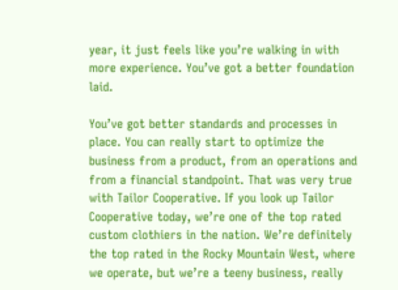year, it just feels like you’re walking in with more experience. You’ve got a better foundation laid.

You’ve got better standards and processes in place. You can really start to optimize the business from a product, from an operations and from a financial standpoint. That was very true with Tailor Cooperative. If you look up Tailor Cooperative today, we’re one of the top rated custom clothiers in the nation. We’re definitely the top rated in the Rocky Mountain West, where we operate, but we’re a teeny business, really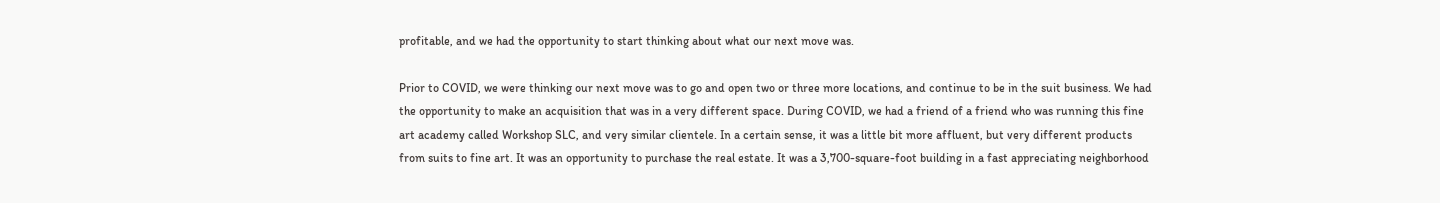profitable, and we had the opportunity to start thinking about what our next move was.

Prior to COVID, we were thinking our next move was to go and open two or three more locations, and continue to be in the suit business. We had the opportunity to make an acquisition that was in a very different space. During COVID, we had a friend of a friend who was running this fine art academy called Workshop SLC, and very similar clientele. In a certain sense, it was a little bit more affluent, but very different products from suits to fine art. It was an opportunity to purchase the real estate. It was a 3,700-square-foot building in a fast appreciating neighborhood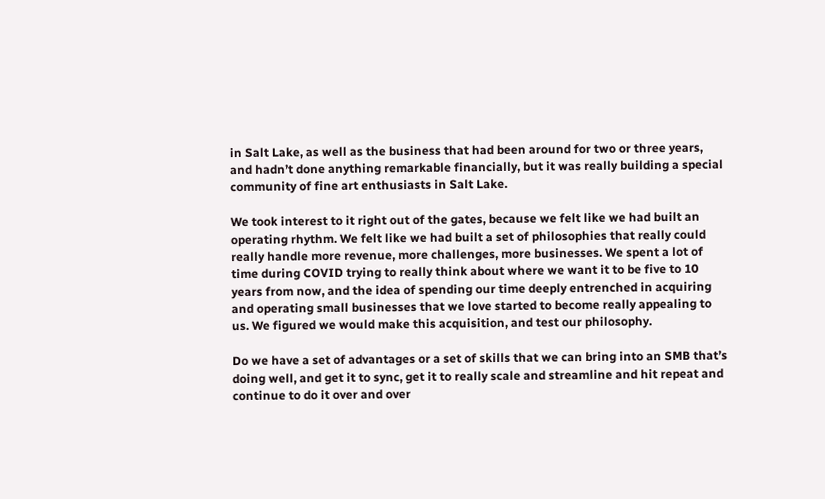in Salt Lake, as well as the business that had been around for two or three years, and hadn’t done anything remarkable financially, but it was really building a special community of fine art enthusiasts in Salt Lake.

We took interest to it right out of the gates, because we felt like we had built an operating rhythm. We felt like we had built a set of philosophies that really could really handle more revenue, more challenges, more businesses. We spent a lot of time during COVID trying to really think about where we want it to be five to 10 years from now, and the idea of spending our time deeply entrenched in acquiring and operating small businesses that we love started to become really appealing to us. We figured we would make this acquisition, and test our philosophy.

Do we have a set of advantages or a set of skills that we can bring into an SMB that’s doing well, and get it to sync, get it to really scale and streamline and hit repeat and continue to do it over and over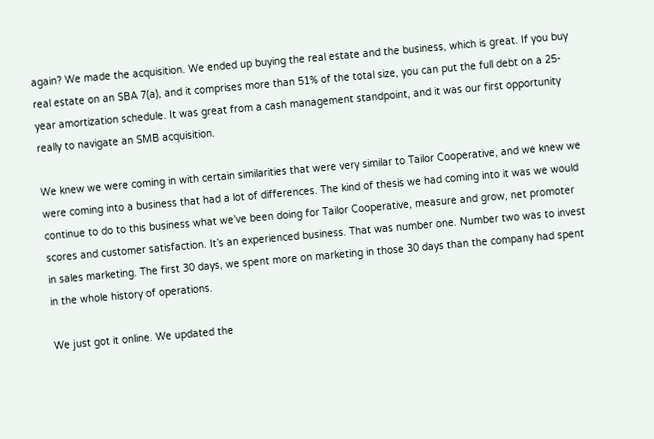again? We made the acquisition. We ended up buying the real estate and the business, which is great. If you buy real estate on an SBA 7(a), and it comprises more than 51% of the total size, you can put the full debt on a 25-year amortization schedule. It was great from a cash management standpoint, and it was our first opportunity really to navigate an SMB acquisition.

We knew we were coming in with certain similarities that were very similar to Tailor Cooperative, and we knew we were coming into a business that had a lot of differences. The kind of thesis we had coming into it was we would continue to do to this business what we’ve been doing for Tailor Cooperative, measure and grow, net promoter scores and customer satisfaction. It’s an experienced business. That was number one. Number two was to invest in sales marketing. The first 30 days, we spent more on marketing in those 30 days than the company had spent in the whole history of operations.

We just got it online. We updated the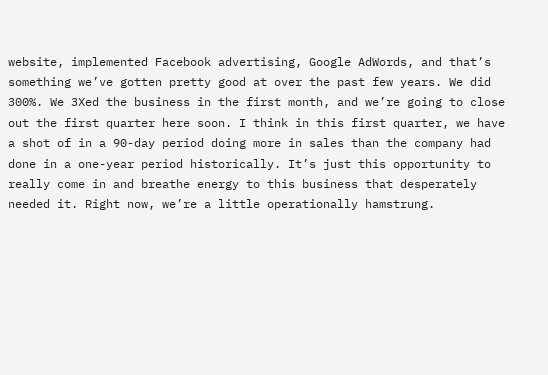website, implemented Facebook advertising, Google AdWords, and that’s something we’ve gotten pretty good at over the past few years. We did 300%. We 3Xed the business in the first month, and we’re going to close out the first quarter here soon. I think in this first quarter, we have a shot of in a 90-day period doing more in sales than the company had done in a one-year period historically. It’s just this opportunity to really come in and breathe energy to this business that desperately needed it. Right now, we’re a little operationally hamstrung.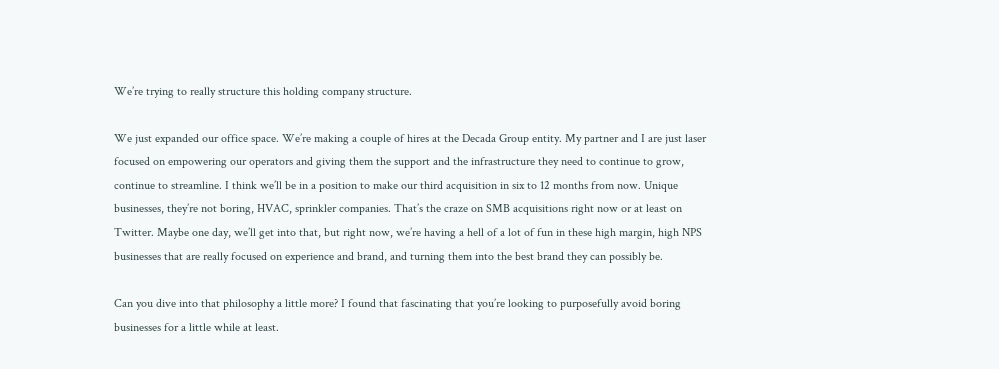We’re trying to really structure this holding company structure.

We just expanded our office space. We’re making a couple of hires at the Decada Group entity. My partner and I are just laser focused on empowering our operators and giving them the support and the infrastructure they need to continue to grow, continue to streamline. I think we’ll be in a position to make our third acquisition in six to 12 months from now. Unique businesses, they’re not boring, HVAC, sprinkler companies. That’s the craze on SMB acquisitions right now or at least on Twitter. Maybe one day, we’ll get into that, but right now, we’re having a hell of a lot of fun in these high margin, high NPS businesses that are really focused on experience and brand, and turning them into the best brand they can possibly be.

Can you dive into that philosophy a little more? I found that fascinating that you’re looking to purposefully avoid boring businesses for a little while at least.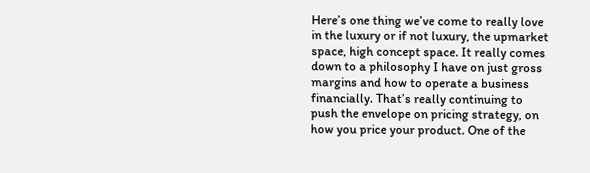Here’s one thing we’ve come to really love in the luxury or if not luxury, the upmarket space, high concept space. It really comes down to a philosophy I have on just gross margins and how to operate a business financially. That’s really continuing to push the envelope on pricing strategy, on how you price your product. One of the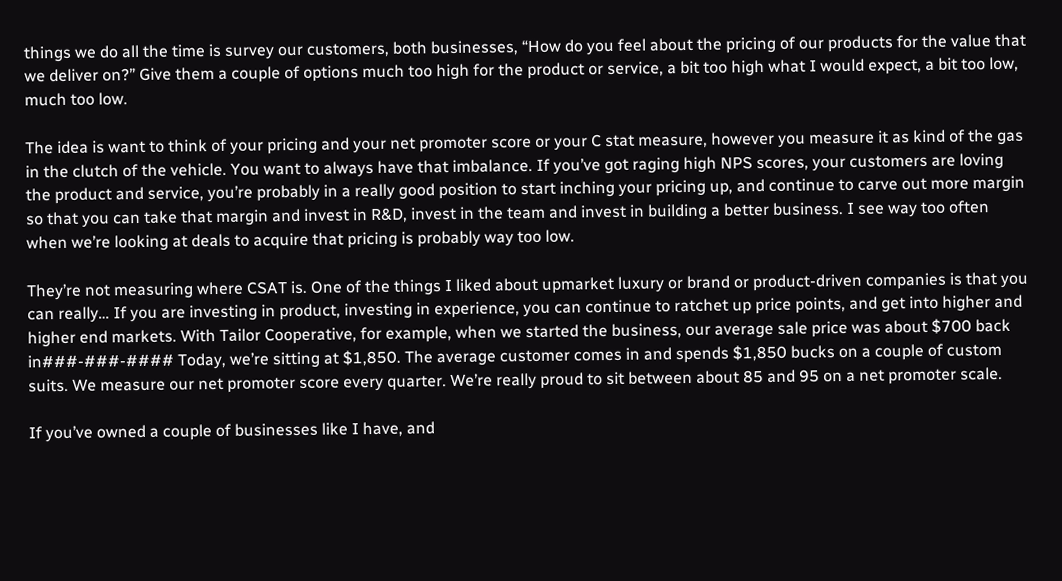things we do all the time is survey our customers, both businesses, “How do you feel about the pricing of our products for the value that we deliver on?” Give them a couple of options much too high for the product or service, a bit too high what I would expect, a bit too low, much too low.

The idea is want to think of your pricing and your net promoter score or your C stat measure, however you measure it as kind of the gas in the clutch of the vehicle. You want to always have that imbalance. If you’ve got raging high NPS scores, your customers are loving the product and service, you’re probably in a really good position to start inching your pricing up, and continue to carve out more margin so that you can take that margin and invest in R&D, invest in the team and invest in building a better business. I see way too often when we’re looking at deals to acquire that pricing is probably way too low.

They’re not measuring where CSAT is. One of the things I liked about upmarket luxury or brand or product-driven companies is that you can really… If you are investing in product, investing in experience, you can continue to ratchet up price points, and get into higher and higher end markets. With Tailor Cooperative, for example, when we started the business, our average sale price was about $700 back in###-###-#### Today, we’re sitting at $1,850. The average customer comes in and spends $1,850 bucks on a couple of custom suits. We measure our net promoter score every quarter. We’re really proud to sit between about 85 and 95 on a net promoter scale.

If you’ve owned a couple of businesses like I have, and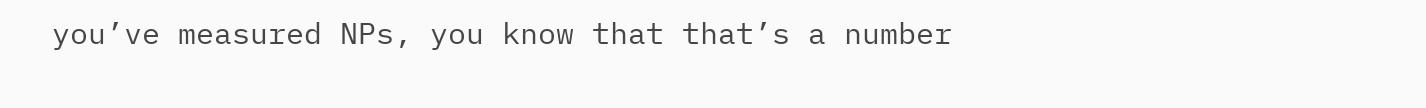you’ve measured NPs, you know that that’s a number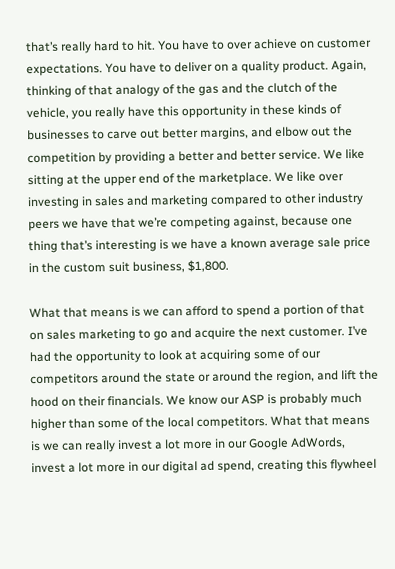that’s really hard to hit. You have to over achieve on customer expectations. You have to deliver on a quality product. Again, thinking of that analogy of the gas and the clutch of the vehicle, you really have this opportunity in these kinds of businesses to carve out better margins, and elbow out the competition by providing a better and better service. We like sitting at the upper end of the marketplace. We like over investing in sales and marketing compared to other industry peers we have that we’re competing against, because one thing that’s interesting is we have a known average sale price in the custom suit business, $1,800.

What that means is we can afford to spend a portion of that on sales marketing to go and acquire the next customer. I’ve had the opportunity to look at acquiring some of our competitors around the state or around the region, and lift the hood on their financials. We know our ASP is probably much higher than some of the local competitors. What that means is we can really invest a lot more in our Google AdWords, invest a lot more in our digital ad spend, creating this flywheel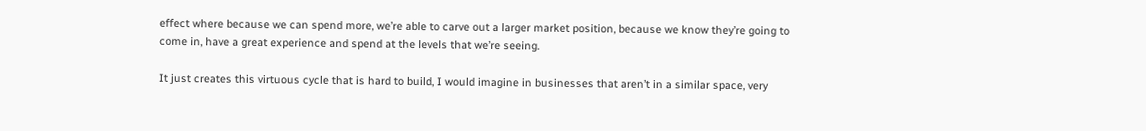effect where because we can spend more, we’re able to carve out a larger market position, because we know they’re going to come in, have a great experience and spend at the levels that we’re seeing.

It just creates this virtuous cycle that is hard to build, I would imagine in businesses that aren’t in a similar space, very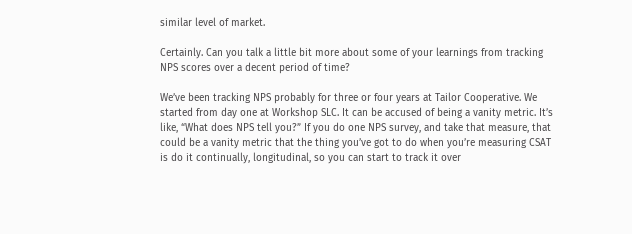similar level of market.

Certainly. Can you talk a little bit more about some of your learnings from tracking NPS scores over a decent period of time?

We’ve been tracking NPS probably for three or four years at Tailor Cooperative. We started from day one at Workshop SLC. It can be accused of being a vanity metric. It’s like, “What does NPS tell you?” If you do one NPS survey, and take that measure, that could be a vanity metric that the thing you’ve got to do when you’re measuring CSAT is do it continually, longitudinal, so you can start to track it over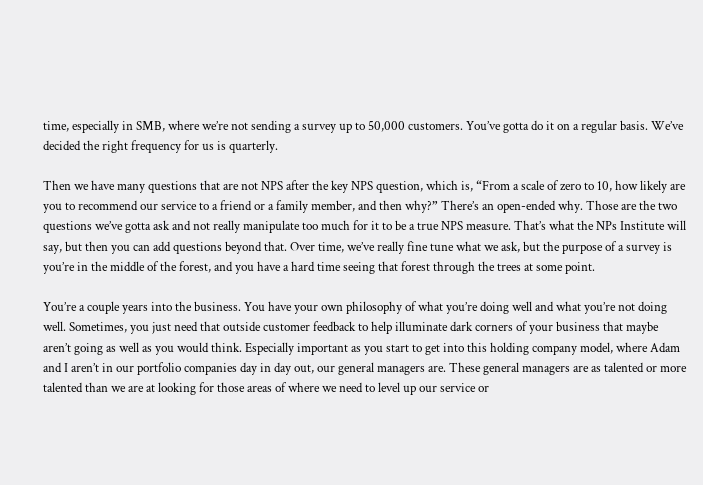time, especially in SMB, where we’re not sending a survey up to 50,000 customers. You’ve gotta do it on a regular basis. We’ve decided the right frequency for us is quarterly.

Then we have many questions that are not NPS after the key NPS question, which is, “From a scale of zero to 10, how likely are you to recommend our service to a friend or a family member, and then why?” There’s an open-ended why. Those are the two questions we’ve gotta ask and not really manipulate too much for it to be a true NPS measure. That’s what the NPs Institute will say, but then you can add questions beyond that. Over time, we’ve really fine tune what we ask, but the purpose of a survey is you’re in the middle of the forest, and you have a hard time seeing that forest through the trees at some point.

You’re a couple years into the business. You have your own philosophy of what you’re doing well and what you’re not doing well. Sometimes, you just need that outside customer feedback to help illuminate dark corners of your business that maybe aren’t going as well as you would think. Especially important as you start to get into this holding company model, where Adam and I aren’t in our portfolio companies day in day out, our general managers are. These general managers are as talented or more talented than we are at looking for those areas of where we need to level up our service or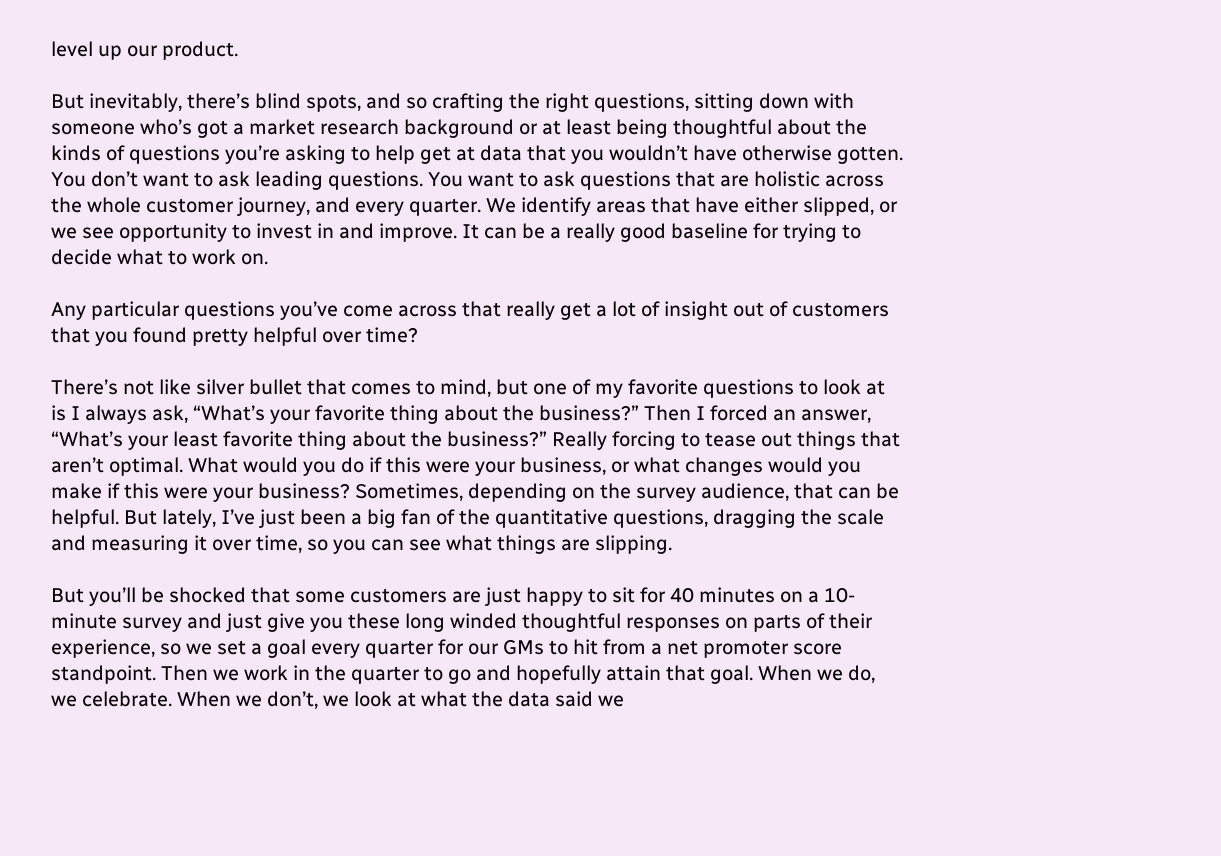level up our product.

But inevitably, there’s blind spots, and so crafting the right questions, sitting down with someone who’s got a market research background or at least being thoughtful about the kinds of questions you’re asking to help get at data that you wouldn’t have otherwise gotten. You don’t want to ask leading questions. You want to ask questions that are holistic across the whole customer journey, and every quarter. We identify areas that have either slipped, or we see opportunity to invest in and improve. It can be a really good baseline for trying to decide what to work on.

Any particular questions you’ve come across that really get a lot of insight out of customers that you found pretty helpful over time?

There’s not like silver bullet that comes to mind, but one of my favorite questions to look at is I always ask, “What’s your favorite thing about the business?” Then I forced an answer, “What’s your least favorite thing about the business?” Really forcing to tease out things that aren’t optimal. What would you do if this were your business, or what changes would you make if this were your business? Sometimes, depending on the survey audience, that can be helpful. But lately, I’ve just been a big fan of the quantitative questions, dragging the scale and measuring it over time, so you can see what things are slipping.

But you’ll be shocked that some customers are just happy to sit for 40 minutes on a 10-minute survey and just give you these long winded thoughtful responses on parts of their experience, so we set a goal every quarter for our GMs to hit from a net promoter score standpoint. Then we work in the quarter to go and hopefully attain that goal. When we do, we celebrate. When we don’t, we look at what the data said we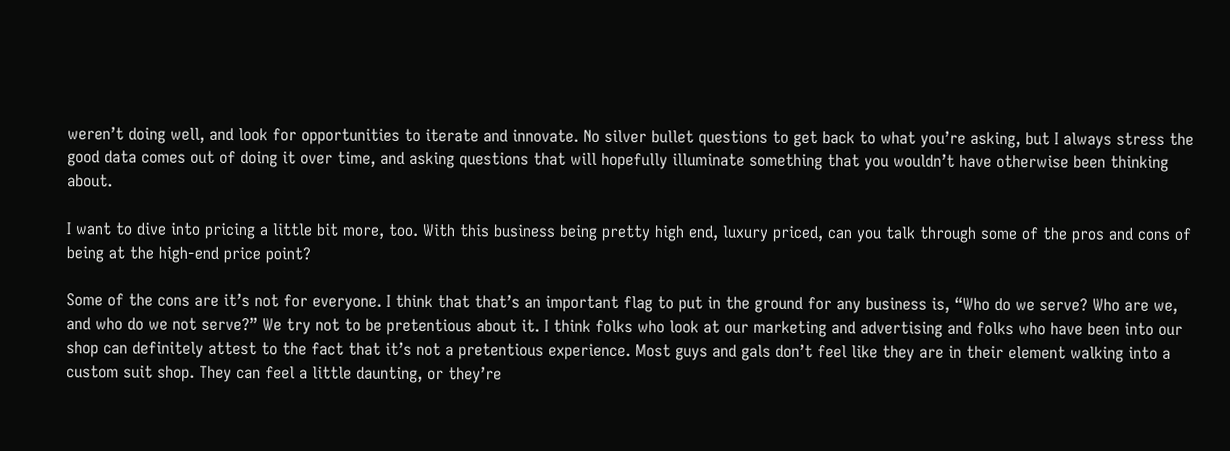weren’t doing well, and look for opportunities to iterate and innovate. No silver bullet questions to get back to what you’re asking, but I always stress the good data comes out of doing it over time, and asking questions that will hopefully illuminate something that you wouldn’t have otherwise been thinking about.

I want to dive into pricing a little bit more, too. With this business being pretty high end, luxury priced, can you talk through some of the pros and cons of being at the high-end price point?

Some of the cons are it’s not for everyone. I think that that’s an important flag to put in the ground for any business is, “Who do we serve? Who are we, and who do we not serve?” We try not to be pretentious about it. I think folks who look at our marketing and advertising and folks who have been into our shop can definitely attest to the fact that it’s not a pretentious experience. Most guys and gals don’t feel like they are in their element walking into a custom suit shop. They can feel a little daunting, or they’re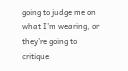going to judge me on what I’m wearing, or they’re going to critique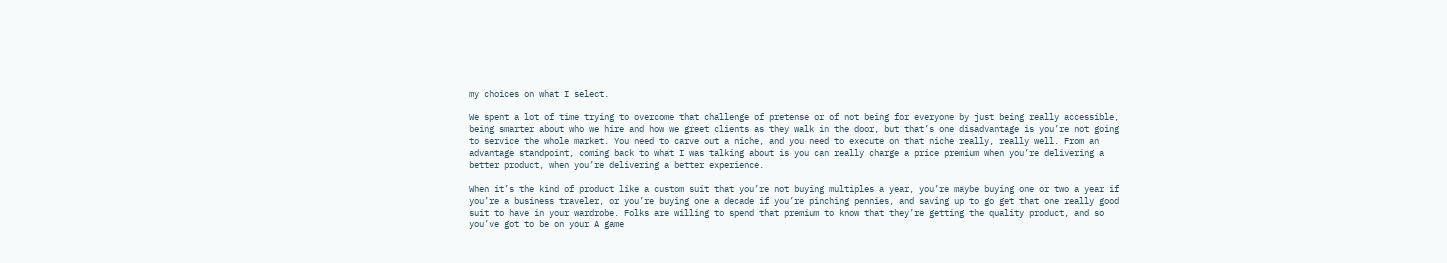my choices on what I select.

We spent a lot of time trying to overcome that challenge of pretense or of not being for everyone by just being really accessible, being smarter about who we hire and how we greet clients as they walk in the door, but that’s one disadvantage is you’re not going to service the whole market. You need to carve out a niche, and you need to execute on that niche really, really well. From an advantage standpoint, coming back to what I was talking about is you can really charge a price premium when you’re delivering a better product, when you’re delivering a better experience.

When it’s the kind of product like a custom suit that you’re not buying multiples a year, you’re maybe buying one or two a year if you’re a business traveler, or you’re buying one a decade if you’re pinching pennies, and saving up to go get that one really good suit to have in your wardrobe. Folks are willing to spend that premium to know that they’re getting the quality product, and so you’ve got to be on your A game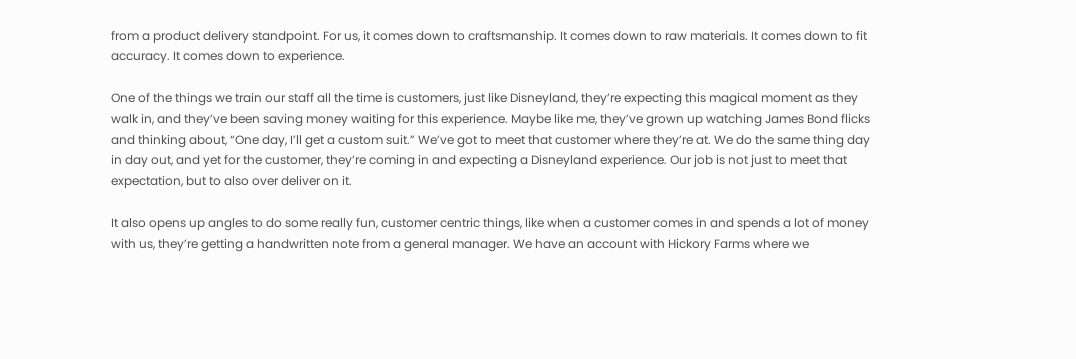from a product delivery standpoint. For us, it comes down to craftsmanship. It comes down to raw materials. It comes down to fit accuracy. It comes down to experience.

One of the things we train our staff all the time is customers, just like Disneyland, they’re expecting this magical moment as they walk in, and they’ve been saving money waiting for this experience. Maybe like me, they’ve grown up watching James Bond flicks and thinking about, “One day, I’ll get a custom suit.” We’ve got to meet that customer where they’re at. We do the same thing day in day out, and yet for the customer, they’re coming in and expecting a Disneyland experience. Our job is not just to meet that expectation, but to also over deliver on it.

It also opens up angles to do some really fun, customer centric things, like when a customer comes in and spends a lot of money with us, they’re getting a handwritten note from a general manager. We have an account with Hickory Farms where we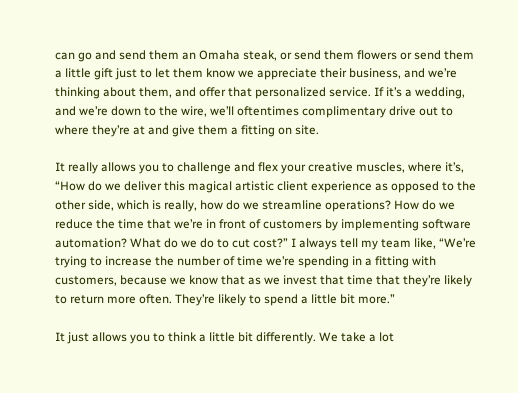can go and send them an Omaha steak, or send them flowers or send them a little gift just to let them know we appreciate their business, and we’re thinking about them, and offer that personalized service. If it’s a wedding, and we’re down to the wire, we’ll oftentimes complimentary drive out to where they’re at and give them a fitting on site.

It really allows you to challenge and flex your creative muscles, where it’s, “How do we deliver this magical artistic client experience as opposed to the other side, which is really, how do we streamline operations? How do we reduce the time that we’re in front of customers by implementing software automation? What do we do to cut cost?” I always tell my team like, “We’re trying to increase the number of time we’re spending in a fitting with customers, because we know that as we invest that time that they’re likely to return more often. They’re likely to spend a little bit more.”

It just allows you to think a little bit differently. We take a lot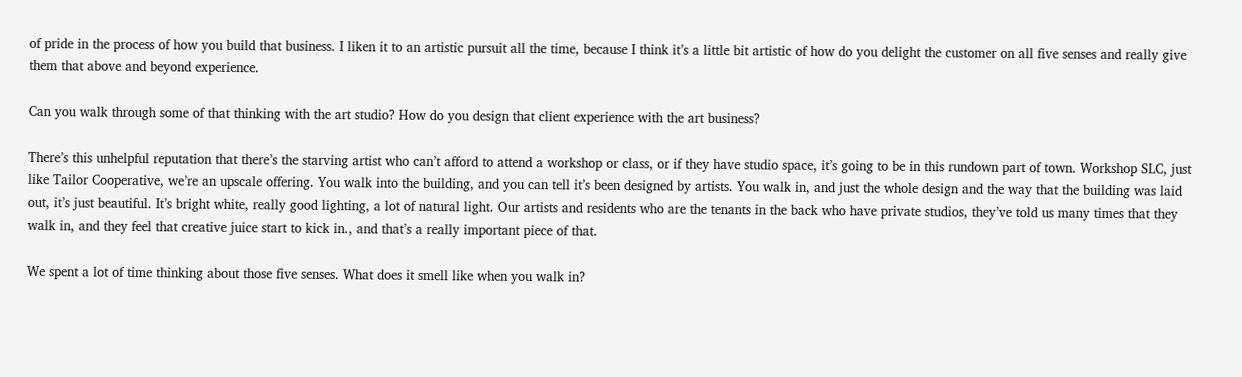of pride in the process of how you build that business. I liken it to an artistic pursuit all the time, because I think it’s a little bit artistic of how do you delight the customer on all five senses and really give them that above and beyond experience.

Can you walk through some of that thinking with the art studio? How do you design that client experience with the art business?

There’s this unhelpful reputation that there’s the starving artist who can’t afford to attend a workshop or class, or if they have studio space, it’s going to be in this rundown part of town. Workshop SLC, just like Tailor Cooperative, we’re an upscale offering. You walk into the building, and you can tell it’s been designed by artists. You walk in, and just the whole design and the way that the building was laid out, it’s just beautiful. It’s bright white, really good lighting, a lot of natural light. Our artists and residents who are the tenants in the back who have private studios, they’ve told us many times that they walk in, and they feel that creative juice start to kick in., and that’s a really important piece of that.

We spent a lot of time thinking about those five senses. What does it smell like when you walk in?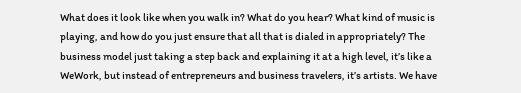What does it look like when you walk in? What do you hear? What kind of music is playing, and how do you just ensure that all that is dialed in appropriately? The business model just taking a step back and explaining it at a high level, it’s like a WeWork, but instead of entrepreneurs and business travelers, it’s artists. We have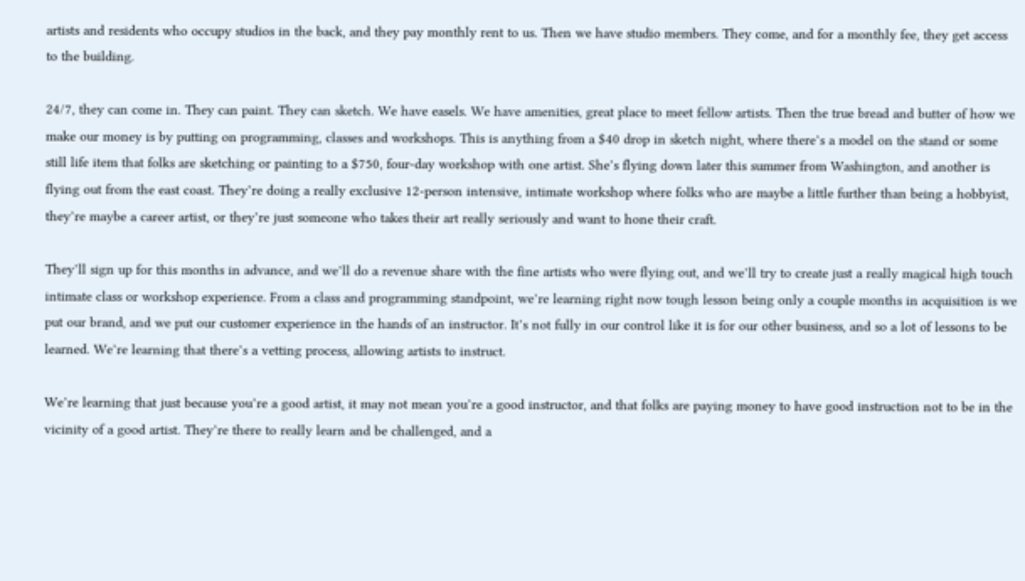artists and residents who occupy studios in the back, and they pay monthly rent to us. Then we have studio members. They come, and for a monthly fee, they get access to the building.

24/7, they can come in. They can paint. They can sketch. We have easels. We have amenities, great place to meet fellow artists. Then the true bread and butter of how we make our money is by putting on programming, classes and workshops. This is anything from a $40 drop in sketch night, where there’s a model on the stand or some still life item that folks are sketching or painting to a $750, four-day workshop with one artist. She’s flying down later this summer from Washington, and another is flying out from the east coast. They’re doing a really exclusive 12-person intensive, intimate workshop where folks who are maybe a little further than being a hobbyist, they’re maybe a career artist, or they’re just someone who takes their art really seriously and want to hone their craft.

They’ll sign up for this months in advance, and we’ll do a revenue share with the fine artists who were flying out, and we’ll try to create just a really magical high touch intimate class or workshop experience. From a class and programming standpoint, we’re learning right now tough lesson being only a couple months in acquisition is we put our brand, and we put our customer experience in the hands of an instructor. It’s not fully in our control like it is for our other business, and so a lot of lessons to be learned. We’re learning that there’s a vetting process, allowing artists to instruct.

We’re learning that just because you’re a good artist, it may not mean you’re a good instructor, and that folks are paying money to have good instruction not to be in the vicinity of a good artist. They’re there to really learn and be challenged, and a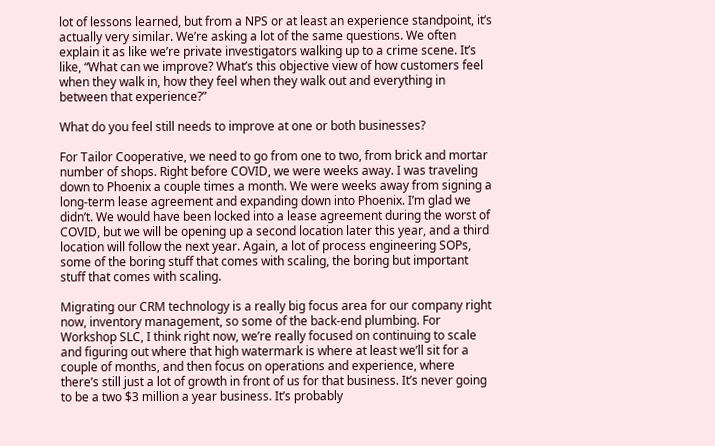lot of lessons learned, but from a NPS or at least an experience standpoint, it’s actually very similar. We’re asking a lot of the same questions. We often explain it as like we’re private investigators walking up to a crime scene. It’s like, “What can we improve? What’s this objective view of how customers feel when they walk in, how they feel when they walk out and everything in between that experience?”

What do you feel still needs to improve at one or both businesses?

For Tailor Cooperative, we need to go from one to two, from brick and mortar number of shops. Right before COVID, we were weeks away. I was traveling down to Phoenix a couple times a month. We were weeks away from signing a long-term lease agreement and expanding down into Phoenix. I’m glad we didn’t. We would have been locked into a lease agreement during the worst of COVID, but we will be opening up a second location later this year, and a third location will follow the next year. Again, a lot of process engineering SOPs, some of the boring stuff that comes with scaling, the boring but important stuff that comes with scaling.

Migrating our CRM technology is a really big focus area for our company right now, inventory management, so some of the back-end plumbing. For Workshop SLC, I think right now, we’re really focused on continuing to scale and figuring out where that high watermark is where at least we’ll sit for a couple of months, and then focus on operations and experience, where there’s still just a lot of growth in front of us for that business. It’s never going to be a two $3 million a year business. It’s probably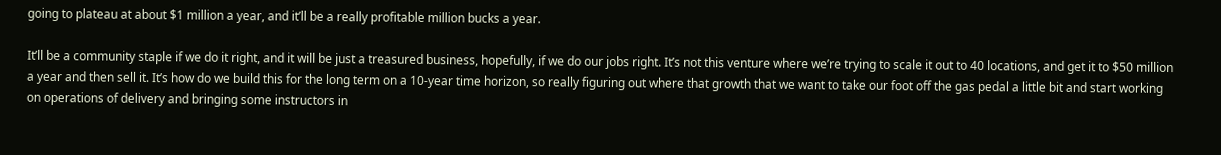going to plateau at about $1 million a year, and it’ll be a really profitable million bucks a year.

It’ll be a community staple if we do it right, and it will be just a treasured business, hopefully, if we do our jobs right. It’s not this venture where we’re trying to scale it out to 40 locations, and get it to $50 million a year and then sell it. It’s how do we build this for the long term on a 10-year time horizon, so really figuring out where that growth that we want to take our foot off the gas pedal a little bit and start working on operations of delivery and bringing some instructors in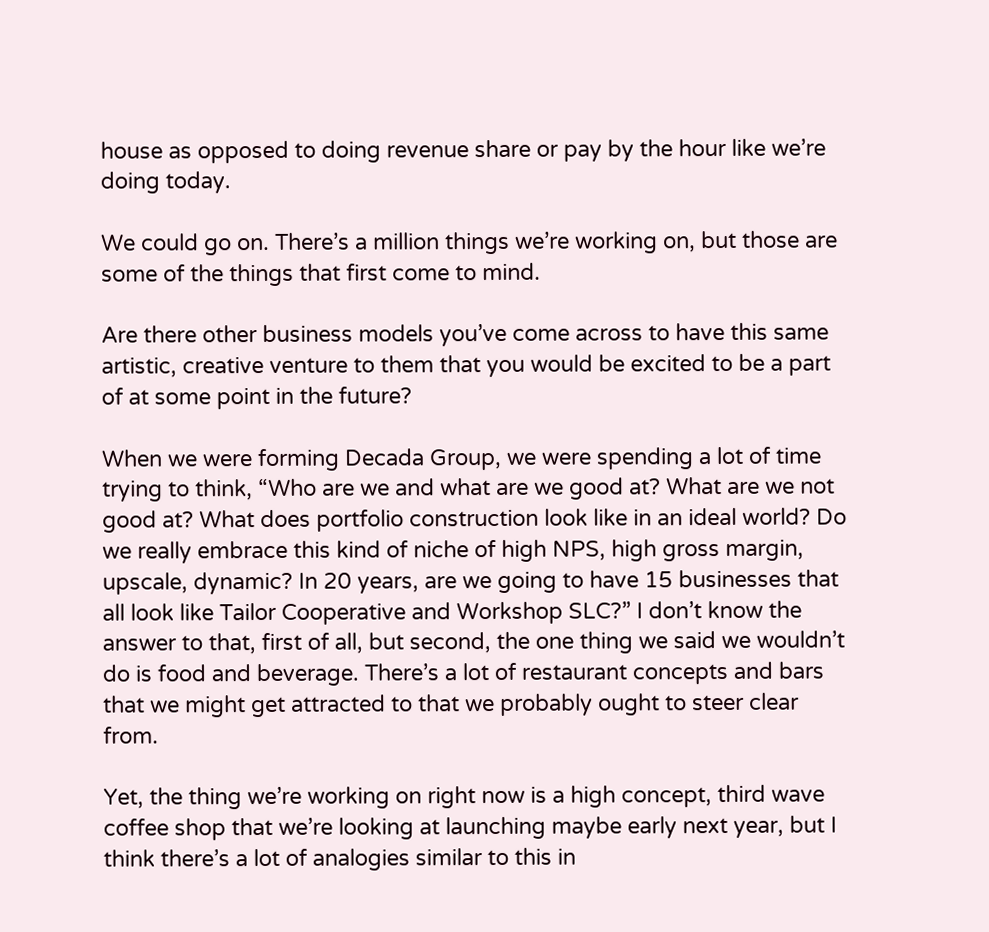house as opposed to doing revenue share or pay by the hour like we’re doing today.

We could go on. There’s a million things we’re working on, but those are some of the things that first come to mind.

Are there other business models you’ve come across to have this same artistic, creative venture to them that you would be excited to be a part of at some point in the future?

When we were forming Decada Group, we were spending a lot of time trying to think, “Who are we and what are we good at? What are we not good at? What does portfolio construction look like in an ideal world? Do we really embrace this kind of niche of high NPS, high gross margin, upscale, dynamic? In 20 years, are we going to have 15 businesses that all look like Tailor Cooperative and Workshop SLC?” I don’t know the answer to that, first of all, but second, the one thing we said we wouldn’t do is food and beverage. There’s a lot of restaurant concepts and bars that we might get attracted to that we probably ought to steer clear from.

Yet, the thing we’re working on right now is a high concept, third wave coffee shop that we’re looking at launching maybe early next year, but I think there’s a lot of analogies similar to this in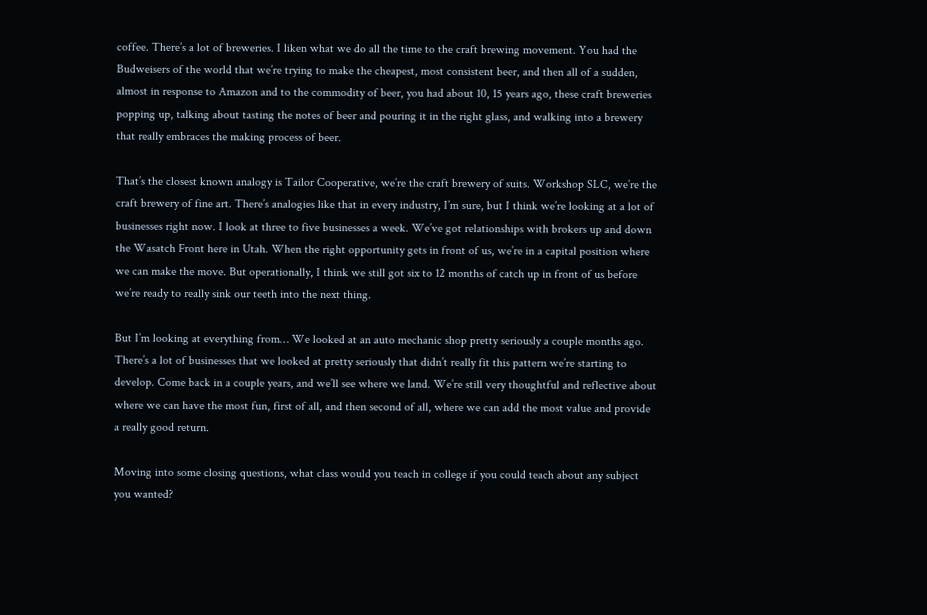coffee. There’s a lot of breweries. I liken what we do all the time to the craft brewing movement. You had the Budweisers of the world that we’re trying to make the cheapest, most consistent beer, and then all of a sudden, almost in response to Amazon and to the commodity of beer, you had about 10, 15 years ago, these craft breweries popping up, talking about tasting the notes of beer and pouring it in the right glass, and walking into a brewery that really embraces the making process of beer.

That’s the closest known analogy is Tailor Cooperative, we’re the craft brewery of suits. Workshop SLC, we’re the craft brewery of fine art. There’s analogies like that in every industry, I’m sure, but I think we’re looking at a lot of businesses right now. I look at three to five businesses a week. We’ve got relationships with brokers up and down the Wasatch Front here in Utah. When the right opportunity gets in front of us, we’re in a capital position where we can make the move. But operationally, I think we still got six to 12 months of catch up in front of us before we’re ready to really sink our teeth into the next thing.

But I’m looking at everything from… We looked at an auto mechanic shop pretty seriously a couple months ago. There’s a lot of businesses that we looked at pretty seriously that didn’t really fit this pattern we’re starting to develop. Come back in a couple years, and we’ll see where we land. We’re still very thoughtful and reflective about where we can have the most fun, first of all, and then second of all, where we can add the most value and provide a really good return.

Moving into some closing questions, what class would you teach in college if you could teach about any subject you wanted?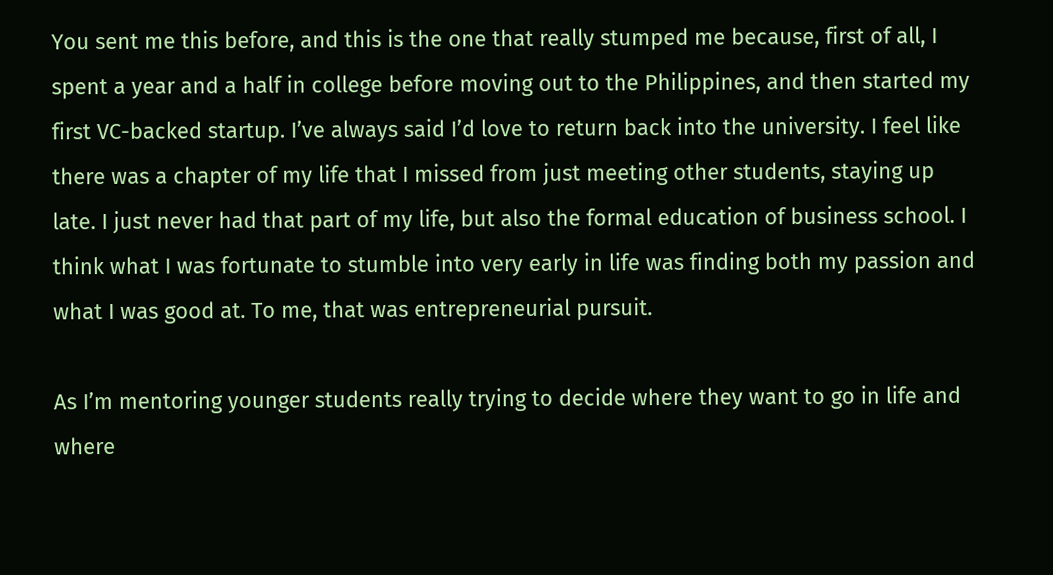You sent me this before, and this is the one that really stumped me because, first of all, I spent a year and a half in college before moving out to the Philippines, and then started my first VC-backed startup. I’ve always said I’d love to return back into the university. I feel like there was a chapter of my life that I missed from just meeting other students, staying up late. I just never had that part of my life, but also the formal education of business school. I think what I was fortunate to stumble into very early in life was finding both my passion and what I was good at. To me, that was entrepreneurial pursuit.

As I’m mentoring younger students really trying to decide where they want to go in life and where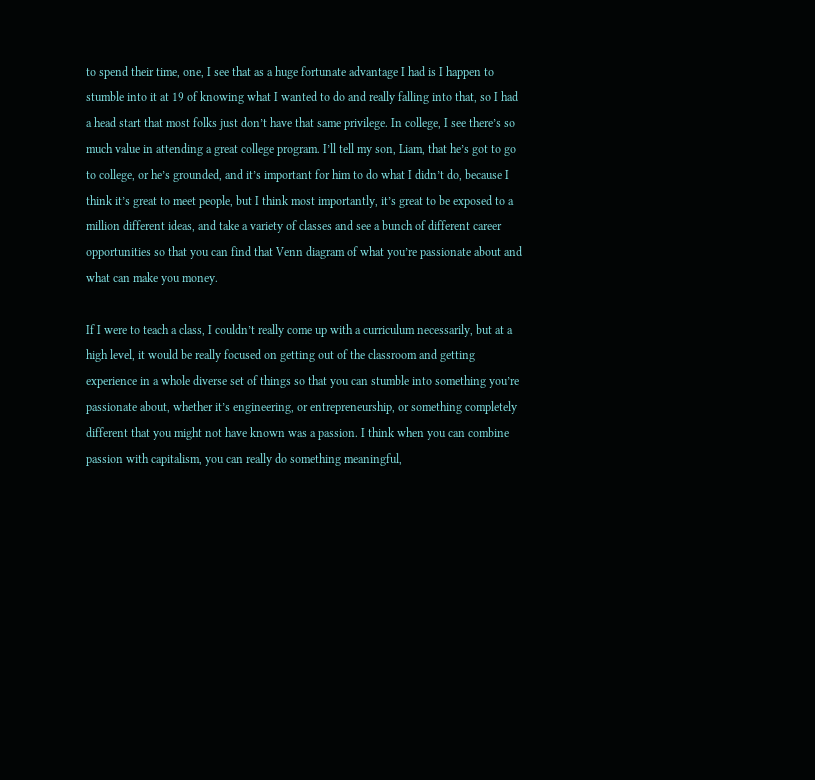to spend their time, one, I see that as a huge fortunate advantage I had is I happen to stumble into it at 19 of knowing what I wanted to do and really falling into that, so I had a head start that most folks just don’t have that same privilege. In college, I see there’s so much value in attending a great college program. I’ll tell my son, Liam, that he’s got to go to college, or he’s grounded, and it’s important for him to do what I didn’t do, because I think it’s great to meet people, but I think most importantly, it’s great to be exposed to a million different ideas, and take a variety of classes and see a bunch of different career opportunities so that you can find that Venn diagram of what you’re passionate about and what can make you money.

If I were to teach a class, I couldn’t really come up with a curriculum necessarily, but at a high level, it would be really focused on getting out of the classroom and getting experience in a whole diverse set of things so that you can stumble into something you’re passionate about, whether it’s engineering, or entrepreneurship, or something completely different that you might not have known was a passion. I think when you can combine passion with capitalism, you can really do something meaningful,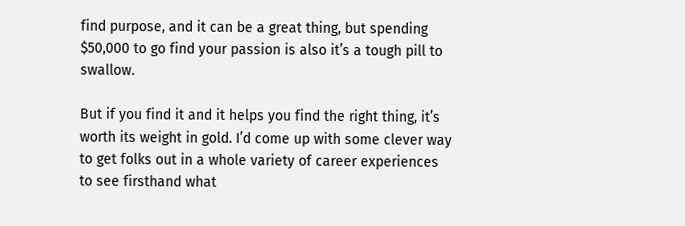find purpose, and it can be a great thing, but spending $50,000 to go find your passion is also it’s a tough pill to swallow.

But if you find it and it helps you find the right thing, it’s worth its weight in gold. I’d come up with some clever way to get folks out in a whole variety of career experiences to see firsthand what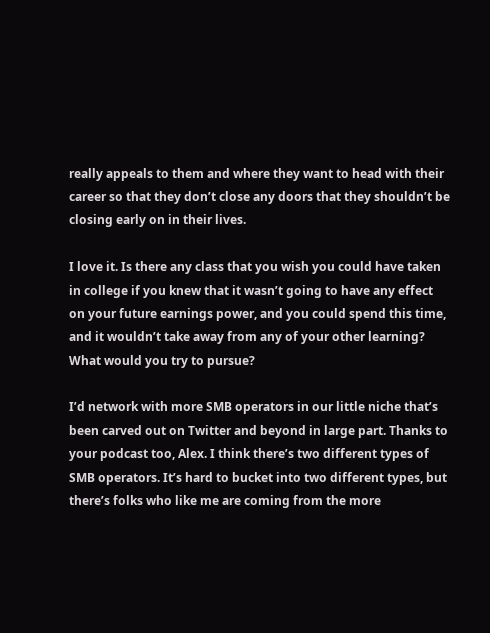really appeals to them and where they want to head with their career so that they don’t close any doors that they shouldn’t be closing early on in their lives.

I love it. Is there any class that you wish you could have taken in college if you knew that it wasn’t going to have any effect on your future earnings power, and you could spend this time, and it wouldn’t take away from any of your other learning? What would you try to pursue?

I’d network with more SMB operators in our little niche that’s been carved out on Twitter and beyond in large part. Thanks to your podcast too, Alex. I think there’s two different types of SMB operators. It’s hard to bucket into two different types, but there’s folks who like me are coming from the more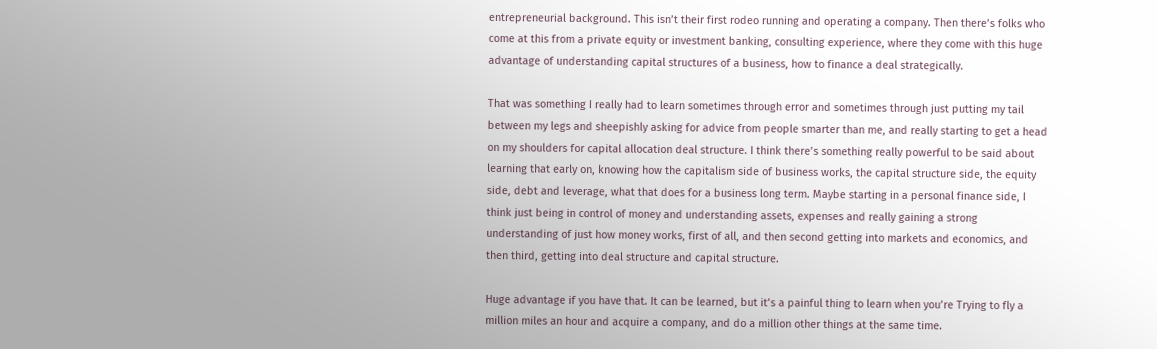entrepreneurial background. This isn’t their first rodeo running and operating a company. Then there’s folks who come at this from a private equity or investment banking, consulting experience, where they come with this huge advantage of understanding capital structures of a business, how to finance a deal strategically.

That was something I really had to learn sometimes through error and sometimes through just putting my tail between my legs and sheepishly asking for advice from people smarter than me, and really starting to get a head on my shoulders for capital allocation deal structure. I think there’s something really powerful to be said about learning that early on, knowing how the capitalism side of business works, the capital structure side, the equity side, debt and leverage, what that does for a business long term. Maybe starting in a personal finance side, I think just being in control of money and understanding assets, expenses and really gaining a strong understanding of just how money works, first of all, and then second getting into markets and economics, and then third, getting into deal structure and capital structure.

Huge advantage if you have that. It can be learned, but it’s a painful thing to learn when you’re Trying to fly a million miles an hour and acquire a company, and do a million other things at the same time.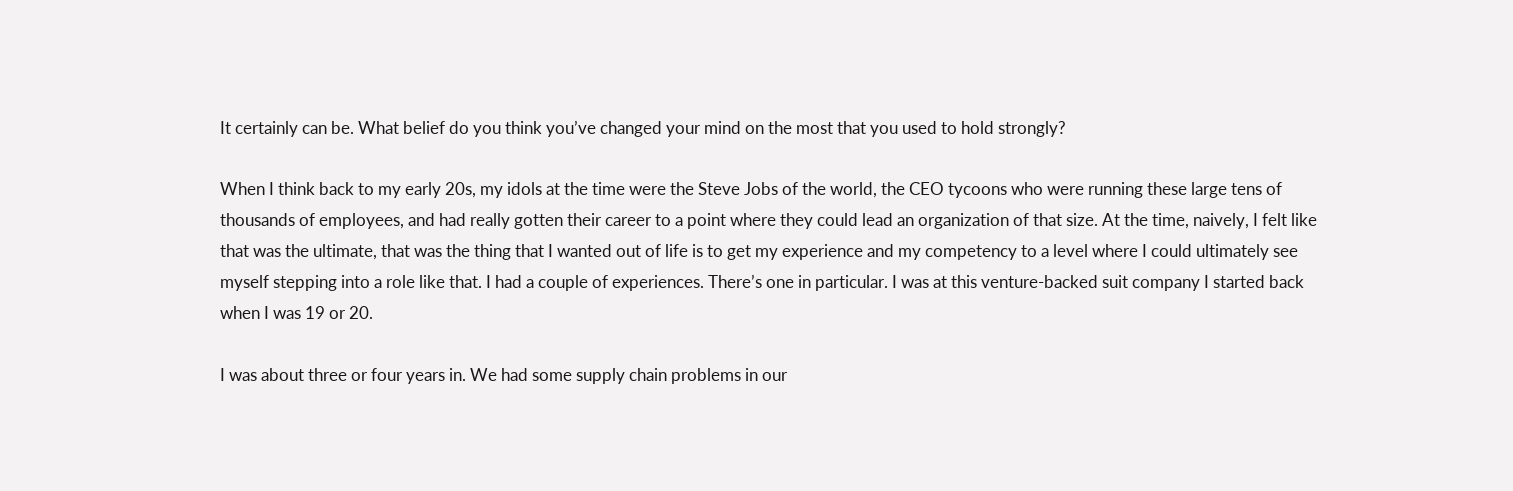It certainly can be. What belief do you think you’ve changed your mind on the most that you used to hold strongly?

When I think back to my early 20s, my idols at the time were the Steve Jobs of the world, the CEO tycoons who were running these large tens of thousands of employees, and had really gotten their career to a point where they could lead an organization of that size. At the time, naively, I felt like that was the ultimate, that was the thing that I wanted out of life is to get my experience and my competency to a level where I could ultimately see myself stepping into a role like that. I had a couple of experiences. There’s one in particular. I was at this venture-backed suit company I started back when I was 19 or 20.

I was about three or four years in. We had some supply chain problems in our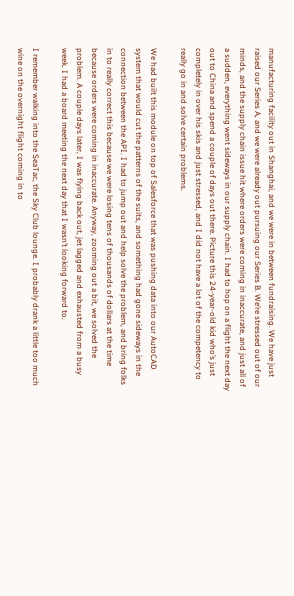manufacturing facility out in Shanghai, and we were in between fundraising. We have just raised our Series A, and we were already out pursuing our Series B. We’re stressed out of our minds, and the supply chain issue hit where orders were coming in inaccurate, and just all of a sudden, everything went sideways in our supply chain. I had to hop on a flight the next day out to China and spend a couple of days out there. Picture this 24-year-old kid who’s just completely in over his skis and just stressed, and I did not have a lot of the competency to really go in and solve certain problems.

We had built this module on top of Salesforce that was pushing data into our AutoCAD system that would cut the patterns of the suits, and something had gone sideways in the connection between the API. I had to jump out and help solve the problem, and bring folks in to really correct this because we were losing tens of thousands of dollars at the time because orders were coming in inaccurate. Anyway, zooming out a bit, we solved the problem. A couple days later, I was flying back out, jet lagged and exhausted from a busy week. I had a board meeting the next day that I wasn’t looking forward to.

I remember walking into the SeaTac, the Sky Club lounge. I probably drank a little too much wine on the overnight flight coming in to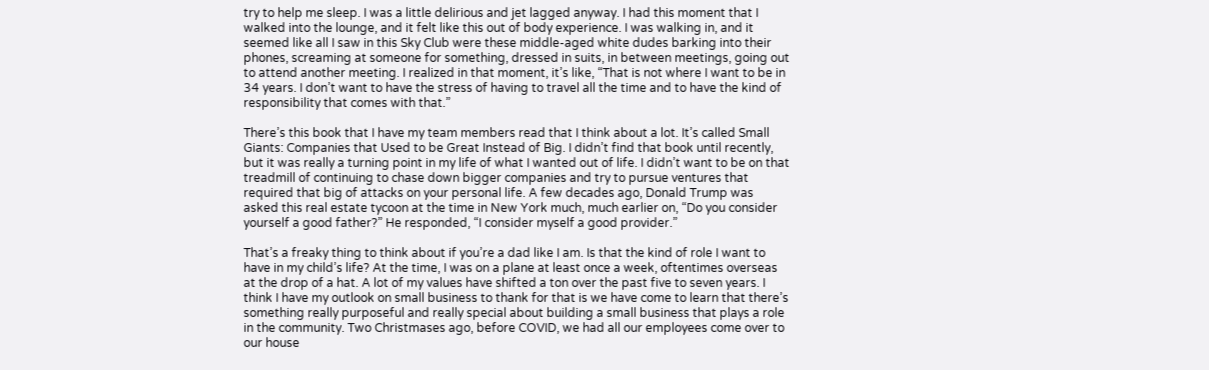try to help me sleep. I was a little delirious and jet lagged anyway. I had this moment that I walked into the lounge, and it felt like this out of body experience. I was walking in, and it seemed like all I saw in this Sky Club were these middle-aged white dudes barking into their phones, screaming at someone for something, dressed in suits, in between meetings, going out to attend another meeting. I realized in that moment, it’s like, “That is not where I want to be in 34 years. I don’t want to have the stress of having to travel all the time and to have the kind of responsibility that comes with that.”

There’s this book that I have my team members read that I think about a lot. It’s called Small Giants: Companies that Used to be Great Instead of Big. I didn’t find that book until recently, but it was really a turning point in my life of what I wanted out of life. I didn’t want to be on that treadmill of continuing to chase down bigger companies and try to pursue ventures that required that big of attacks on your personal life. A few decades ago, Donald Trump was asked this real estate tycoon at the time in New York much, much earlier on, “Do you consider yourself a good father?” He responded, “I consider myself a good provider.”

That’s a freaky thing to think about if you’re a dad like I am. Is that the kind of role I want to have in my child’s life? At the time, I was on a plane at least once a week, oftentimes overseas at the drop of a hat. A lot of my values have shifted a ton over the past five to seven years. I think I have my outlook on small business to thank for that is we have come to learn that there’s something really purposeful and really special about building a small business that plays a role in the community. Two Christmases ago, before COVID, we had all our employees come over to our house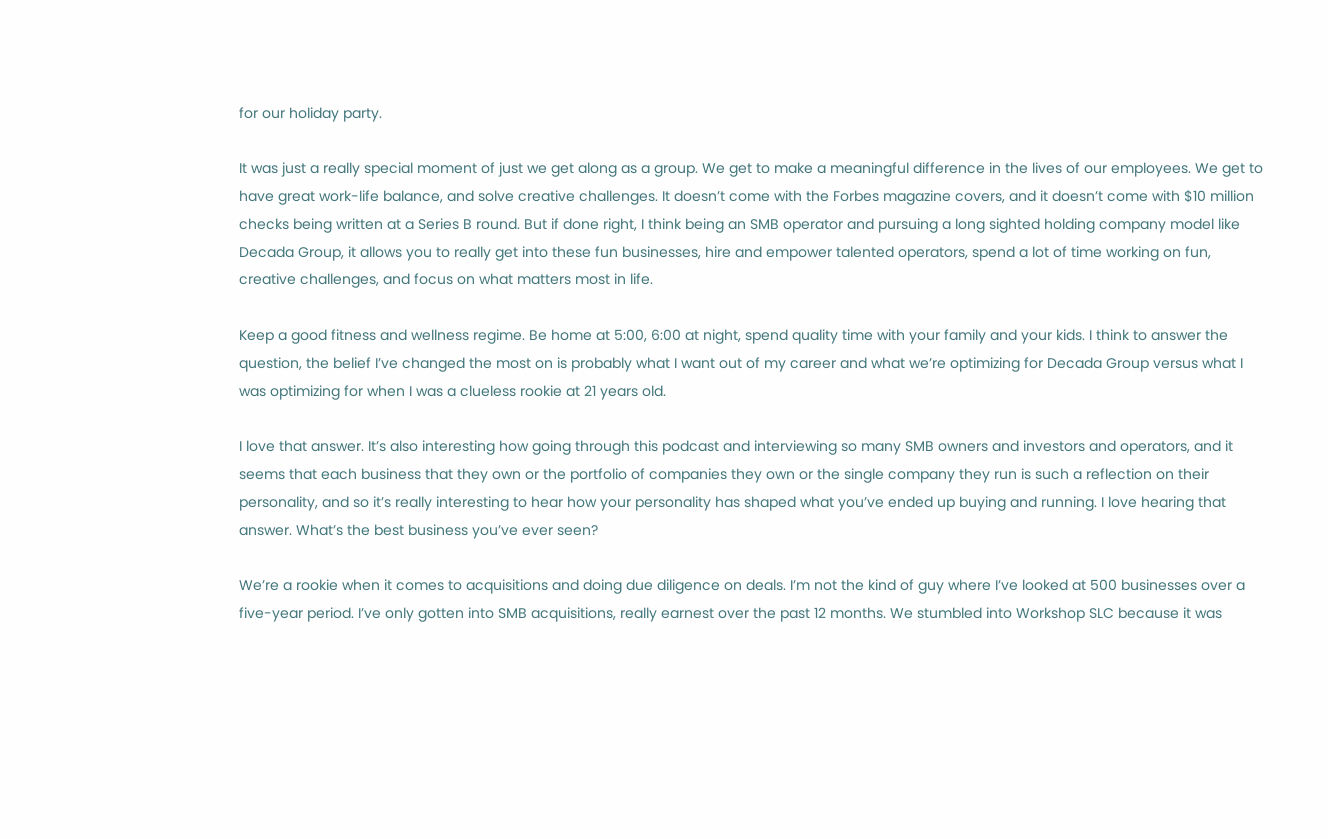for our holiday party.

It was just a really special moment of just we get along as a group. We get to make a meaningful difference in the lives of our employees. We get to have great work-life balance, and solve creative challenges. It doesn’t come with the Forbes magazine covers, and it doesn’t come with $10 million checks being written at a Series B round. But if done right, I think being an SMB operator and pursuing a long sighted holding company model like Decada Group, it allows you to really get into these fun businesses, hire and empower talented operators, spend a lot of time working on fun, creative challenges, and focus on what matters most in life.

Keep a good fitness and wellness regime. Be home at 5:00, 6:00 at night, spend quality time with your family and your kids. I think to answer the question, the belief I’ve changed the most on is probably what I want out of my career and what we’re optimizing for Decada Group versus what I was optimizing for when I was a clueless rookie at 21 years old.

I love that answer. It’s also interesting how going through this podcast and interviewing so many SMB owners and investors and operators, and it seems that each business that they own or the portfolio of companies they own or the single company they run is such a reflection on their personality, and so it’s really interesting to hear how your personality has shaped what you’ve ended up buying and running. I love hearing that answer. What’s the best business you’ve ever seen?

We’re a rookie when it comes to acquisitions and doing due diligence on deals. I’m not the kind of guy where I’ve looked at 500 businesses over a five-year period. I’ve only gotten into SMB acquisitions, really earnest over the past 12 months. We stumbled into Workshop SLC because it was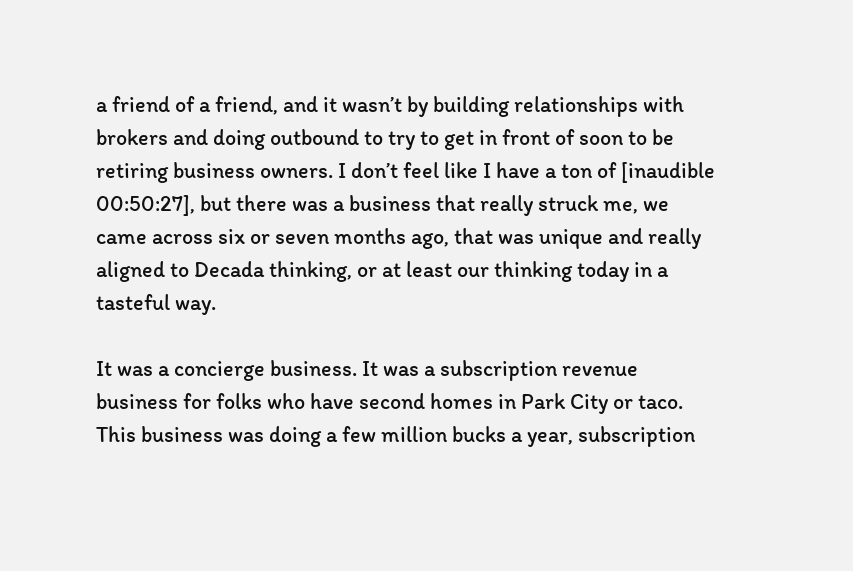a friend of a friend, and it wasn’t by building relationships with brokers and doing outbound to try to get in front of soon to be retiring business owners. I don’t feel like I have a ton of [inaudible 00:50:27], but there was a business that really struck me, we came across six or seven months ago, that was unique and really aligned to Decada thinking, or at least our thinking today in a tasteful way.

It was a concierge business. It was a subscription revenue business for folks who have second homes in Park City or taco. This business was doing a few million bucks a year, subscription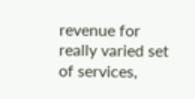revenue for really varied set of services,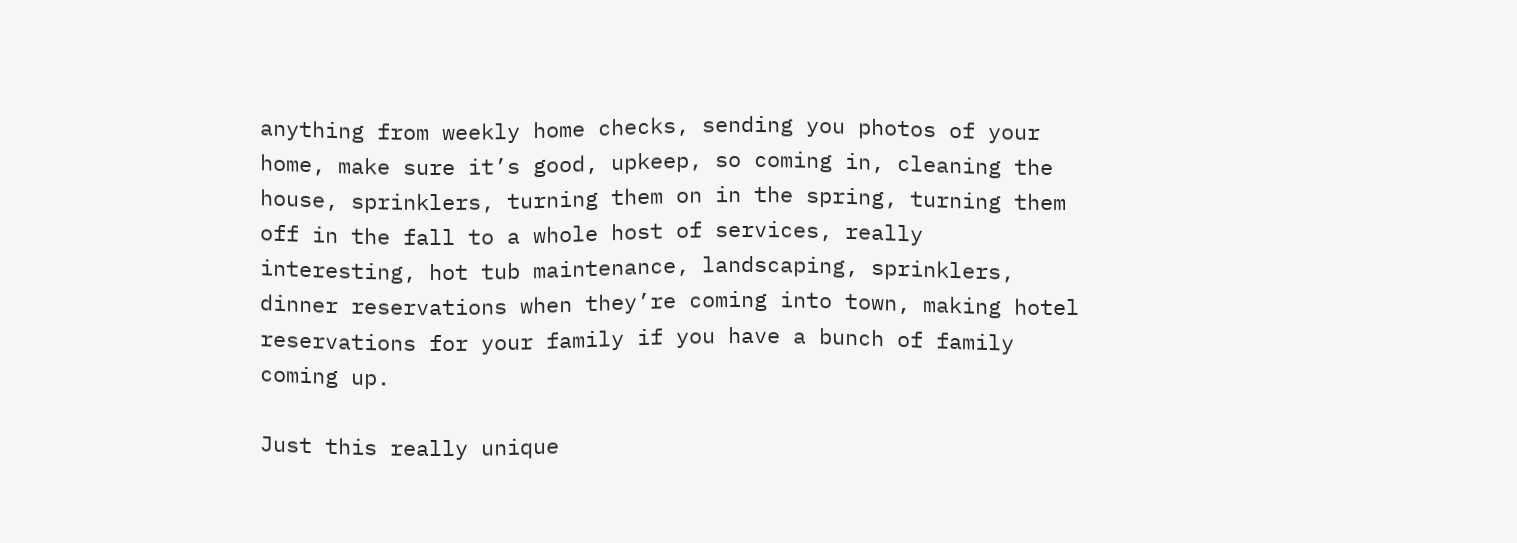anything from weekly home checks, sending you photos of your home, make sure it’s good, upkeep, so coming in, cleaning the house, sprinklers, turning them on in the spring, turning them off in the fall to a whole host of services, really interesting, hot tub maintenance, landscaping, sprinklers, dinner reservations when they’re coming into town, making hotel reservations for your family if you have a bunch of family coming up.

Just this really unique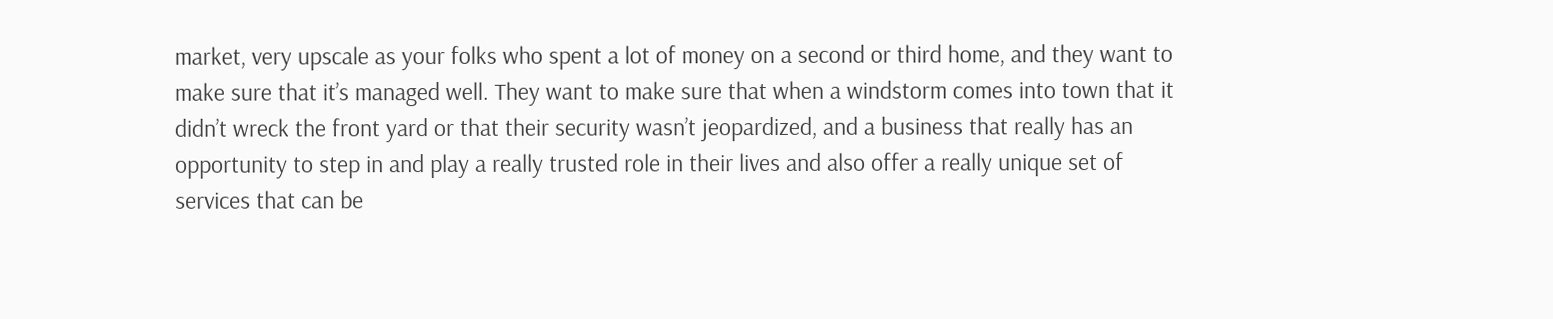market, very upscale as your folks who spent a lot of money on a second or third home, and they want to make sure that it’s managed well. They want to make sure that when a windstorm comes into town that it didn’t wreck the front yard or that their security wasn’t jeopardized, and a business that really has an opportunity to step in and play a really trusted role in their lives and also offer a really unique set of services that can be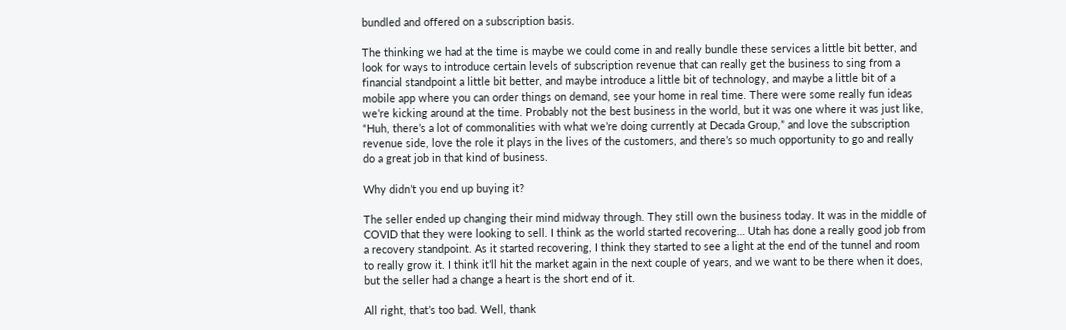bundled and offered on a subscription basis.

The thinking we had at the time is maybe we could come in and really bundle these services a little bit better, and look for ways to introduce certain levels of subscription revenue that can really get the business to sing from a financial standpoint a little bit better, and maybe introduce a little bit of technology, and maybe a little bit of a mobile app where you can order things on demand, see your home in real time. There were some really fun ideas we’re kicking around at the time. Probably not the best business in the world, but it was one where it was just like, “Huh, there’s a lot of commonalities with what we’re doing currently at Decada Group,” and love the subscription revenue side, love the role it plays in the lives of the customers, and there’s so much opportunity to go and really do a great job in that kind of business.

Why didn’t you end up buying it?

The seller ended up changing their mind midway through. They still own the business today. It was in the middle of COVID that they were looking to sell. I think as the world started recovering… Utah has done a really good job from a recovery standpoint. As it started recovering, I think they started to see a light at the end of the tunnel and room to really grow it. I think it’ll hit the market again in the next couple of years, and we want to be there when it does, but the seller had a change a heart is the short end of it.

All right, that’s too bad. Well, thank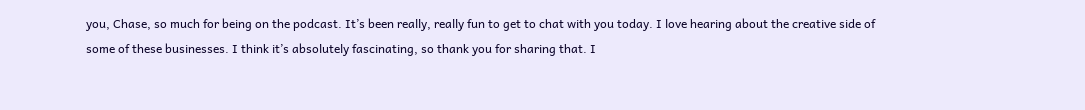you, Chase, so much for being on the podcast. It’s been really, really fun to get to chat with you today. I love hearing about the creative side of some of these businesses. I think it’s absolutely fascinating, so thank you for sharing that. I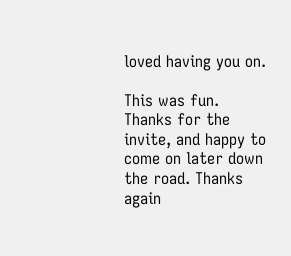loved having you on.

This was fun. Thanks for the invite, and happy to come on later down the road. Thanks again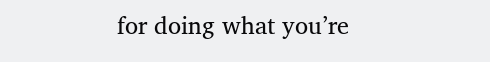for doing what you’re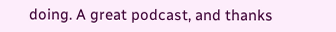doing. A great podcast, and thanks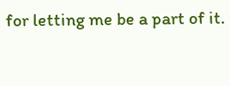for letting me be a part of it.